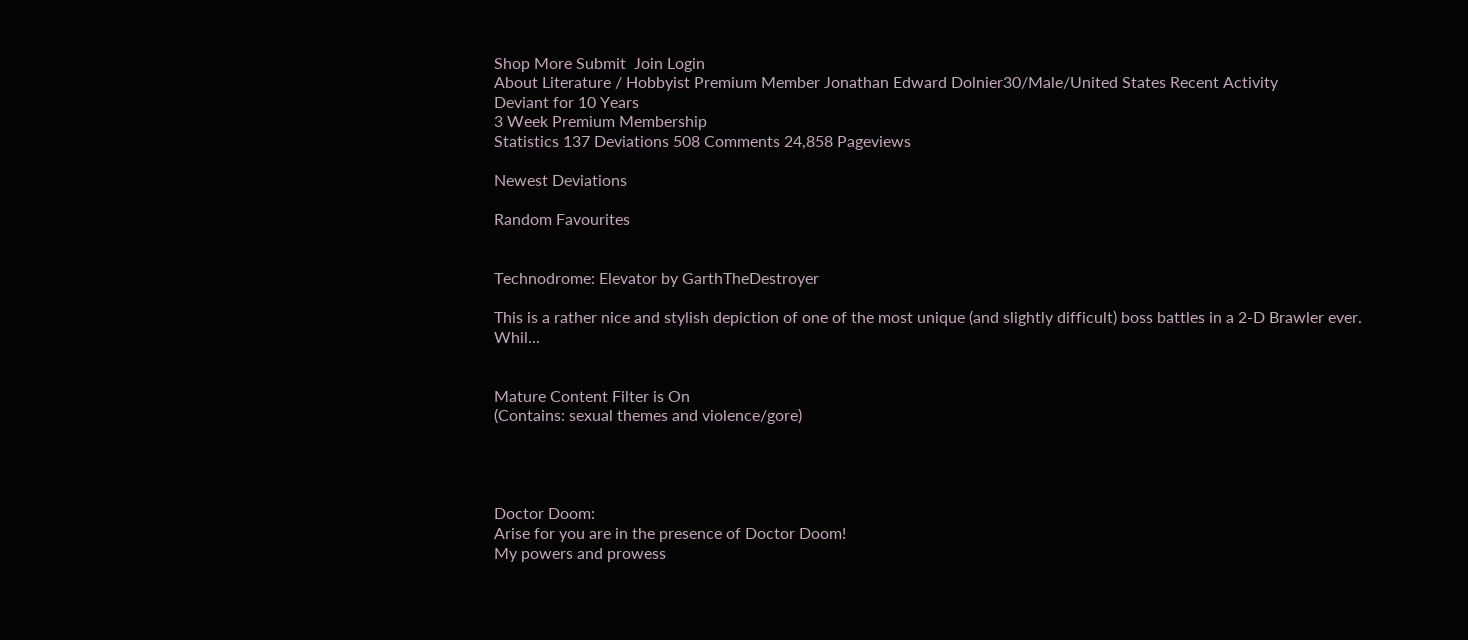Shop More Submit  Join Login
About Literature / Hobbyist Premium Member Jonathan Edward Dolnier30/Male/United States Recent Activity
Deviant for 10 Years
3 Week Premium Membership
Statistics 137 Deviations 508 Comments 24,858 Pageviews

Newest Deviations

Random Favourites


Technodrome: Elevator by GarthTheDestroyer

This is a rather nice and stylish depiction of one of the most unique (and slightly difficult) boss battles in a 2-D Brawler ever. Whil...


Mature Content Filter is On
(Contains: sexual themes and violence/gore)




Doctor Doom:
Arise for you are in the presence of Doctor Doom!
My powers and prowess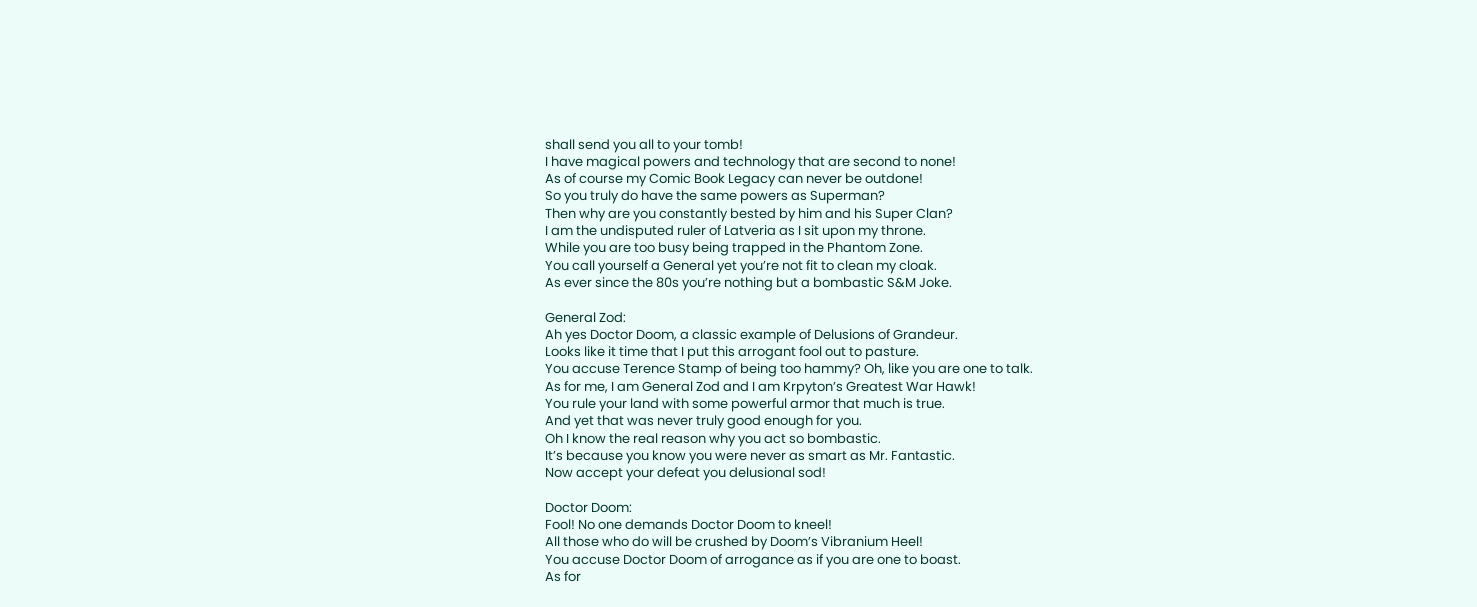shall send you all to your tomb!
I have magical powers and technology that are second to none!
As of course my Comic Book Legacy can never be outdone!
So you truly do have the same powers as Superman?
Then why are you constantly bested by him and his Super Clan?
I am the undisputed ruler of Latveria as I sit upon my throne.
While you are too busy being trapped in the Phantom Zone.
You call yourself a General yet you’re not fit to clean my cloak.
As ever since the 80s you’re nothing but a bombastic S&M Joke.

General Zod:
Ah yes Doctor Doom, a classic example of Delusions of Grandeur.
Looks like it time that I put this arrogant fool out to pasture.
You accuse Terence Stamp of being too hammy? Oh, like you are one to talk.
As for me, I am General Zod and I am Krpyton’s Greatest War Hawk!
You rule your land with some powerful armor that much is true.
And yet that was never truly good enough for you.
Oh I know the real reason why you act so bombastic.
It’s because you know you were never as smart as Mr. Fantastic.
Now accept your defeat you delusional sod!

Doctor Doom:
Fool! No one demands Doctor Doom to kneel!
All those who do will be crushed by Doom’s Vibranium Heel!
You accuse Doctor Doom of arrogance as if you are one to boast.
As for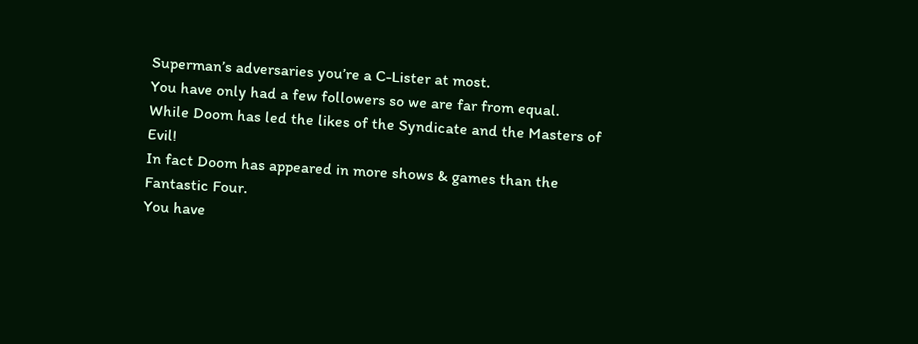Superman’s adversaries you’re a C-Lister at most.
You have only had a few followers so we are far from equal.
While Doom has led the likes of the Syndicate and the Masters of Evil!
In fact Doom has appeared in more shows & games than the Fantastic Four.
You have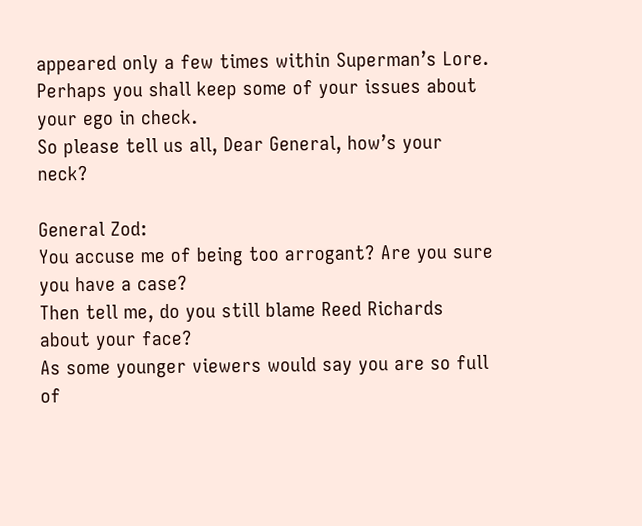appeared only a few times within Superman’s Lore.
Perhaps you shall keep some of your issues about your ego in check.
So please tell us all, Dear General, how’s your neck?

General Zod:
You accuse me of being too arrogant? Are you sure you have a case?
Then tell me, do you still blame Reed Richards about your face?
As some younger viewers would say you are so full of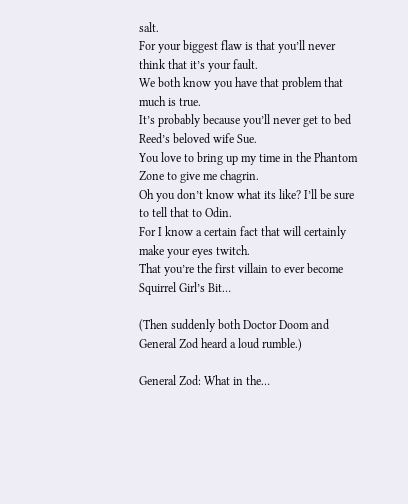salt.
For your biggest flaw is that you’ll never think that it’s your fault.
We both know you have that problem that much is true.
It’s probably because you’ll never get to bed Reed’s beloved wife Sue.
You love to bring up my time in the Phantom Zone to give me chagrin.
Oh you don’t know what its like? I’ll be sure to tell that to Odin.
For I know a certain fact that will certainly make your eyes twitch.
That you’re the first villain to ever become Squirrel Girl’s Bit…

(Then suddenly both Doctor Doom and General Zod heard a loud rumble.)

General Zod: What in the…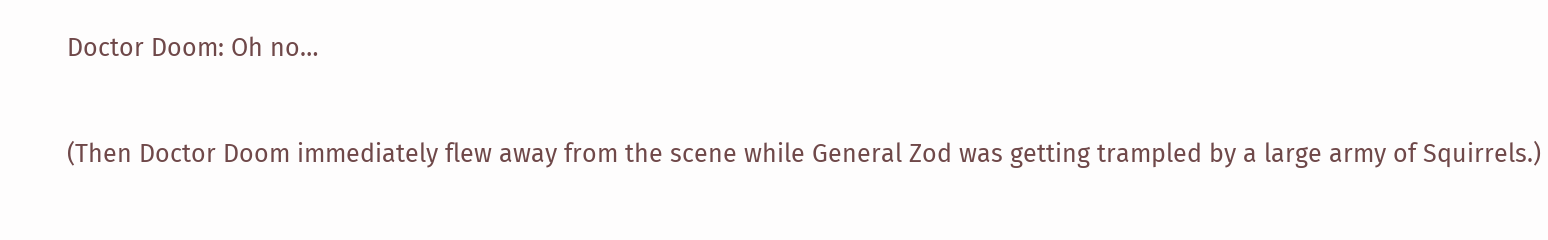Doctor Doom: Oh no…

(Then Doctor Doom immediately flew away from the scene while General Zod was getting trampled by a large army of Squirrels.)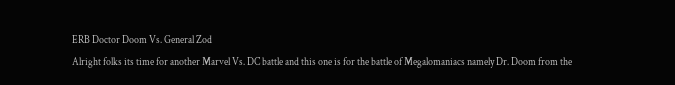ERB Doctor Doom Vs. General Zod
Alright folks its time for another Marvel Vs. DC battle and this one is for the battle of Megalomaniacs namely Dr. Doom from the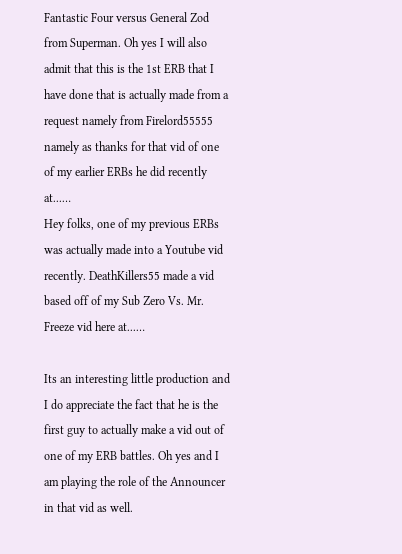Fantastic Four versus General Zod from Superman. Oh yes I will also admit that this is the 1st ERB that I have done that is actually made from a request namely from Firelord55555 namely as thanks for that vid of one of my earlier ERBs he did recently at...…
Hey folks, one of my previous ERBs was actually made into a Youtube vid recently. DeathKillers55 made a vid based off of my Sub Zero Vs. Mr. Freeze vid here at...…

Its an interesting little production and I do appreciate the fact that he is the first guy to actually make a vid out of one of my ERB battles. Oh yes and I am playing the role of the Announcer in that vid as well.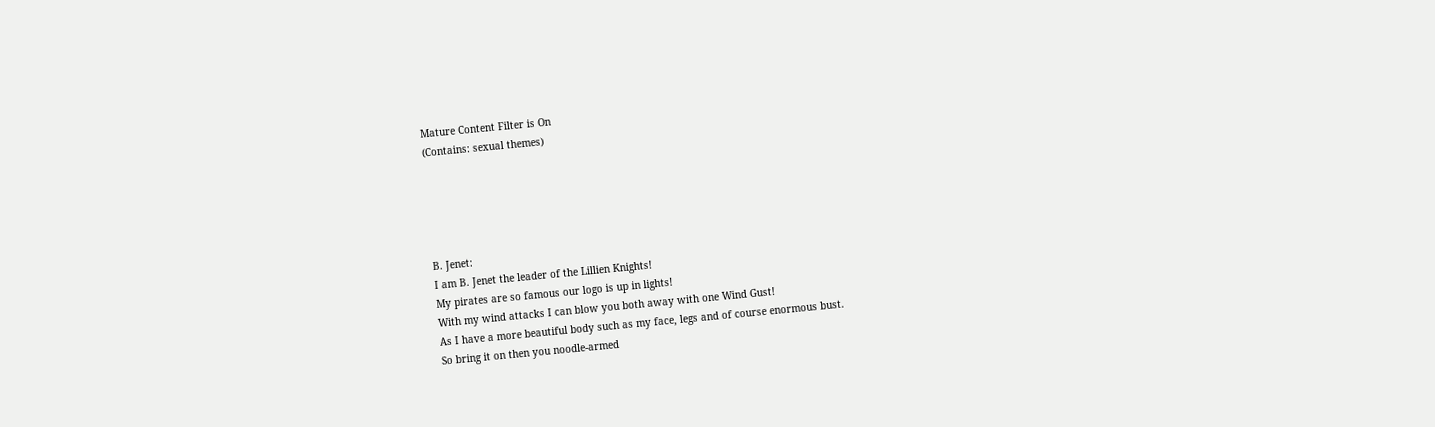Mature Content Filter is On
(Contains: sexual themes)





B. Jenet:
I am B. Jenet the leader of the Lillien Knights!
My pirates are so famous our logo is up in lights!
With my wind attacks I can blow you both away with one Wind Gust!
As I have a more beautiful body such as my face, legs and of course enormous bust.
So bring it on then you noodle-armed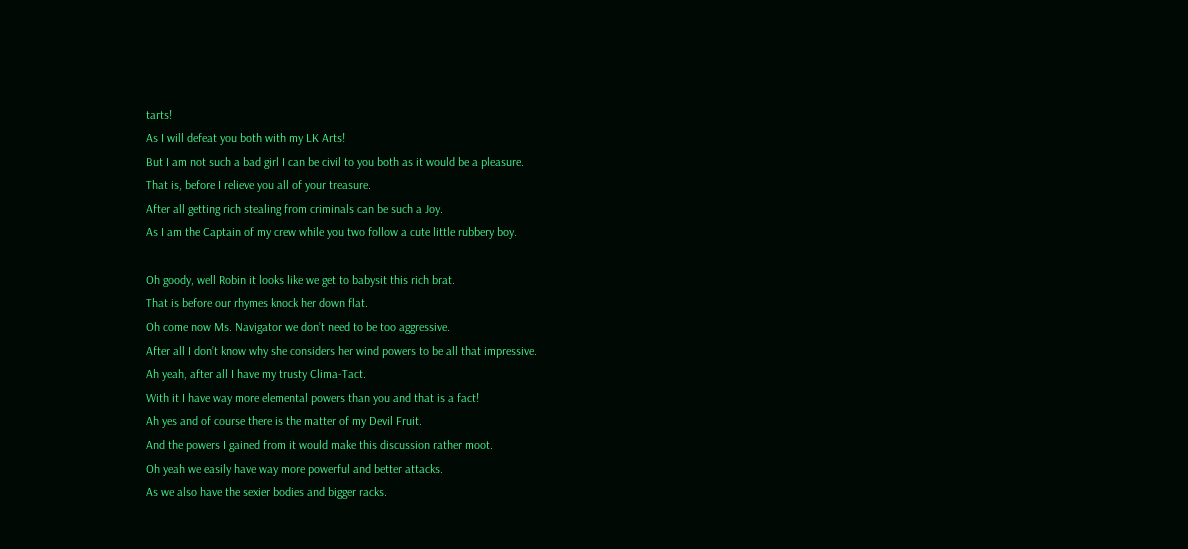tarts!
As I will defeat you both with my LK Arts!
But I am not such a bad girl I can be civil to you both as it would be a pleasure.
That is, before I relieve you all of your treasure.
After all getting rich stealing from criminals can be such a Joy.
As I am the Captain of my crew while you two follow a cute little rubbery boy.

Oh goody, well Robin it looks like we get to babysit this rich brat.
That is before our rhymes knock her down flat.
Oh come now Ms. Navigator we don’t need to be too aggressive.
After all I don’t know why she considers her wind powers to be all that impressive.
Ah yeah, after all I have my trusty Clima-Tact.
With it I have way more elemental powers than you and that is a fact!
Ah yes and of course there is the matter of my Devil Fruit.
And the powers I gained from it would make this discussion rather moot.
Oh yeah we easily have way more powerful and better attacks.
As we also have the sexier bodies and bigger racks.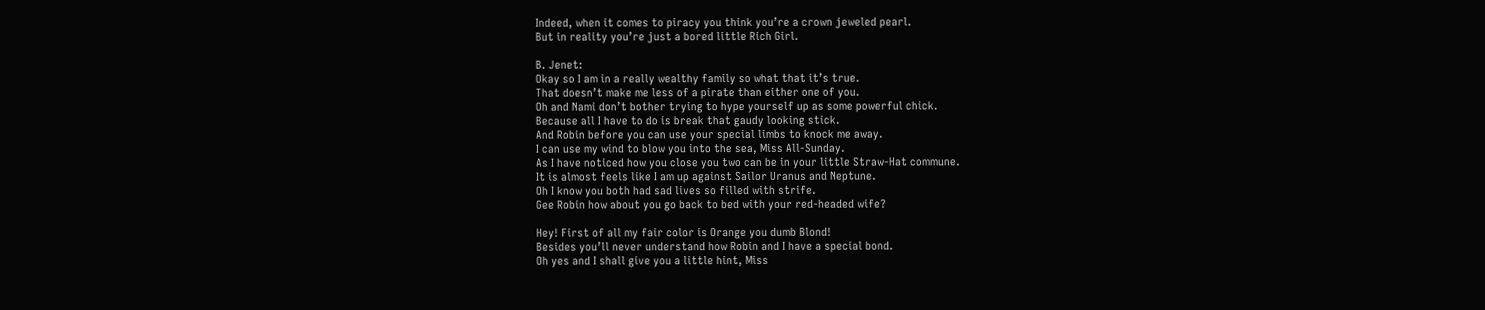Indeed, when it comes to piracy you think you’re a crown jeweled pearl.
But in reality you’re just a bored little Rich Girl.

B. Jenet:
Okay so I am in a really wealthy family so what that it’s true.
That doesn’t make me less of a pirate than either one of you.
Oh and Nami don’t bother trying to hype yourself up as some powerful chick.
Because all I have to do is break that gaudy looking stick.
And Robin before you can use your special limbs to knock me away.
I can use my wind to blow you into the sea, Miss All-Sunday.
As I have noticed how you close you two can be in your little Straw-Hat commune.
It is almost feels like I am up against Sailor Uranus and Neptune.
Oh I know you both had sad lives so filled with strife.
Gee Robin how about you go back to bed with your red-headed wife?

Hey! First of all my fair color is Orange you dumb Blond!
Besides you’ll never understand how Robin and I have a special bond.
Oh yes and I shall give you a little hint, Miss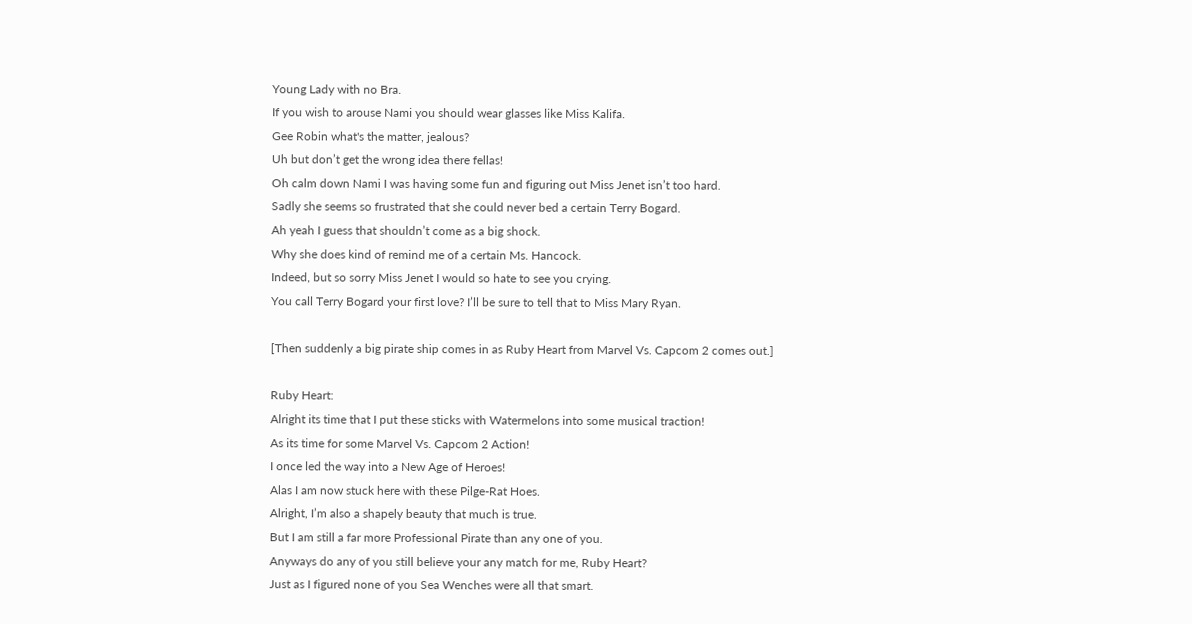Young Lady with no Bra.
If you wish to arouse Nami you should wear glasses like Miss Kalifa.
Gee Robin what's the matter, jealous?
Uh but don’t get the wrong idea there fellas!
Oh calm down Nami I was having some fun and figuring out Miss Jenet isn’t too hard.
Sadly she seems so frustrated that she could never bed a certain Terry Bogard.
Ah yeah I guess that shouldn’t come as a big shock.
Why she does kind of remind me of a certain Ms. Hancock.
Indeed, but so sorry Miss Jenet I would so hate to see you crying.
You call Terry Bogard your first love? I’ll be sure to tell that to Miss Mary Ryan.

[Then suddenly a big pirate ship comes in as Ruby Heart from Marvel Vs. Capcom 2 comes out.]

Ruby Heart:
Alright its time that I put these sticks with Watermelons into some musical traction!
As its time for some Marvel Vs. Capcom 2 Action!
I once led the way into a New Age of Heroes!
Alas I am now stuck here with these Pilge-Rat Hoes.
Alright, I’m also a shapely beauty that much is true.
But I am still a far more Professional Pirate than any one of you.
Anyways do any of you still believe your any match for me, Ruby Heart?
Just as I figured none of you Sea Wenches were all that smart.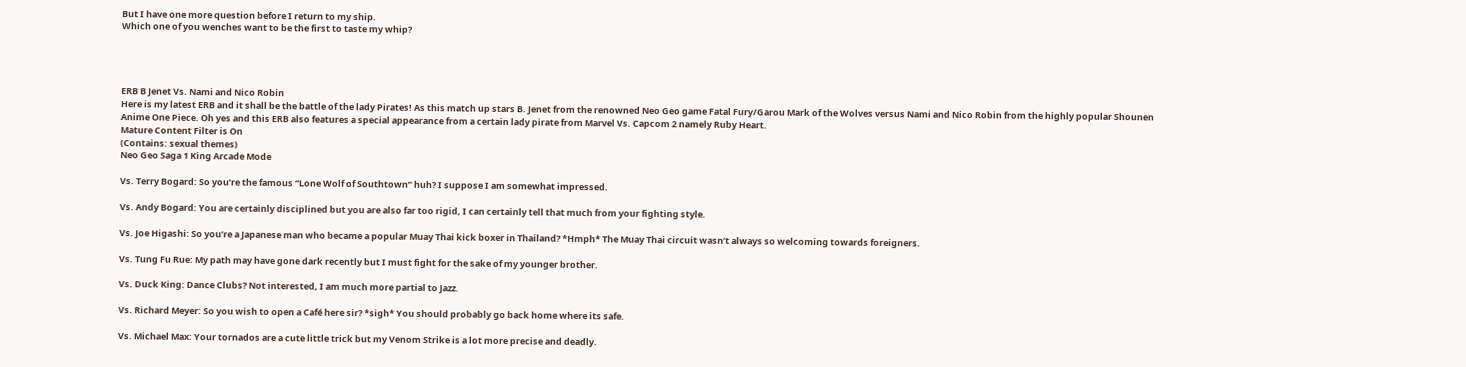But I have one more question before I return to my ship.
Which one of you wenches want to be the first to taste my whip?




ERB B Jenet Vs. Nami and Nico Robin
Here is my latest ERB and it shall be the battle of the lady Pirates! As this match up stars B. Jenet from the renowned Neo Geo game Fatal Fury/Garou Mark of the Wolves versus Nami and Nico Robin from the highly popular Shounen Anime One Piece. Oh yes and this ERB also features a special appearance from a certain lady pirate from Marvel Vs. Capcom 2 namely Ruby Heart.
Mature Content Filter is On
(Contains: sexual themes)
Neo Geo Saga 1 King Arcade Mode

Vs. Terry Bogard: So you’re the famous “Lone Wolf of Southtown” huh? I suppose I am somewhat impressed.

Vs. Andy Bogard: You are certainly disciplined but you are also far too rigid, I can certainly tell that much from your fighting style.

Vs. Joe Higashi: So you’re a Japanese man who became a popular Muay Thai kick boxer in Thailand? *Hmph* The Muay Thai circuit wasn’t always so welcoming towards foreigners.

Vs. Tung Fu Rue: My path may have gone dark recently but I must fight for the sake of my younger brother.

Vs. Duck King: Dance Clubs? Not interested, I am much more partial to Jazz.

Vs. Richard Meyer: So you wish to open a Café here sir? *sigh* You should probably go back home where its safe.

Vs. Michael Max: Your tornados are a cute little trick but my Venom Strike is a lot more precise and deadly.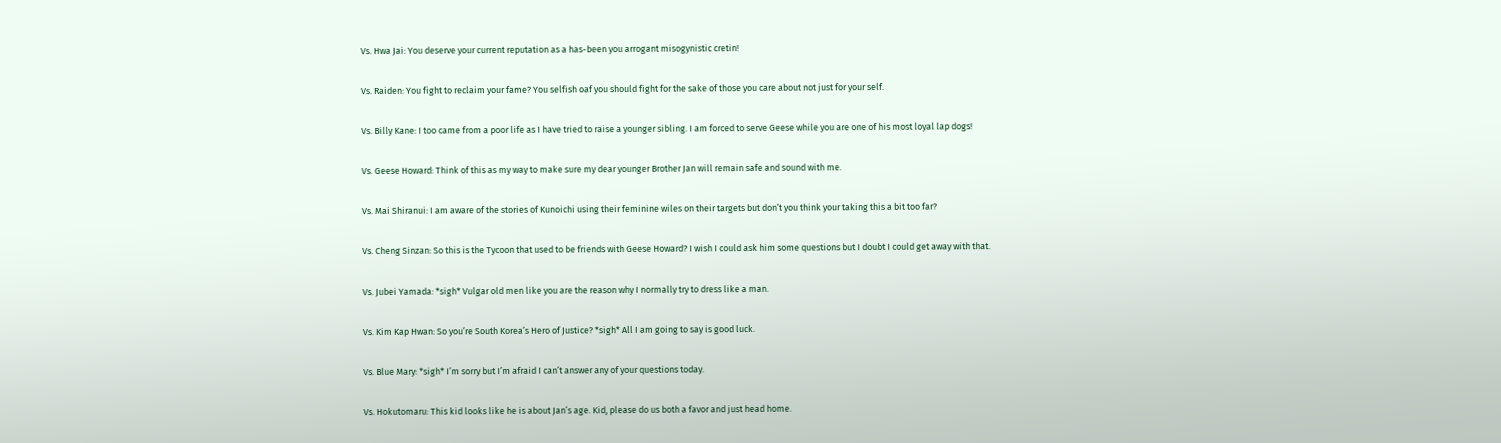Vs. Hwa Jai: You deserve your current reputation as a has-been you arrogant misogynistic cretin!

Vs. Raiden: You fight to reclaim your fame? You selfish oaf you should fight for the sake of those you care about not just for your self.

Vs. Billy Kane: I too came from a poor life as I have tried to raise a younger sibling. I am forced to serve Geese while you are one of his most loyal lap dogs!

Vs. Geese Howard: Think of this as my way to make sure my dear younger Brother Jan will remain safe and sound with me.

Vs. Mai Shiranui: I am aware of the stories of Kunoichi using their feminine wiles on their targets but don’t you think your taking this a bit too far?

Vs. Cheng Sinzan: So this is the Tycoon that used to be friends with Geese Howard? I wish I could ask him some questions but I doubt I could get away with that.

Vs. Jubei Yamada: *sigh* Vulgar old men like you are the reason why I normally try to dress like a man.

Vs. Kim Kap Hwan: So you’re South Korea’s Hero of Justice? *sigh* All I am going to say is good luck.

Vs. Blue Mary: *sigh* I’m sorry but I’m afraid I can’t answer any of your questions today.

Vs. Hokutomaru: This kid looks like he is about Jan’s age. Kid, please do us both a favor and just head home.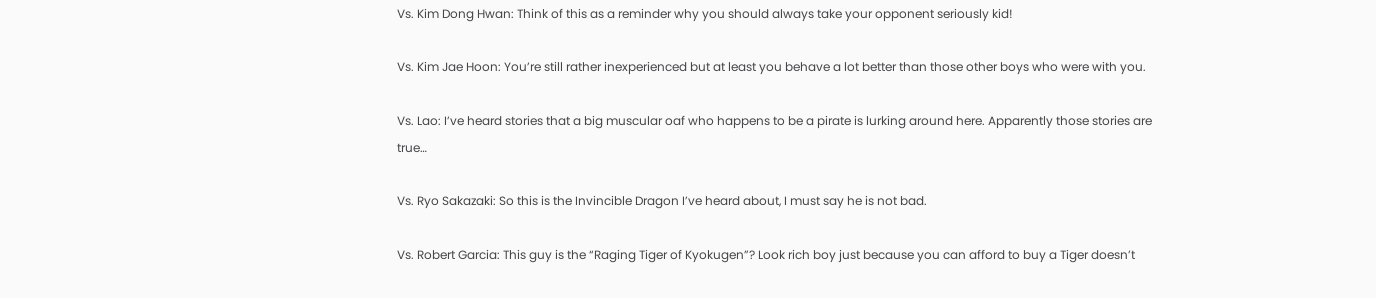Vs. Kim Dong Hwan: Think of this as a reminder why you should always take your opponent seriously kid!

Vs. Kim Jae Hoon: You’re still rather inexperienced but at least you behave a lot better than those other boys who were with you.

Vs. Lao: I’ve heard stories that a big muscular oaf who happens to be a pirate is lurking around here. Apparently those stories are true…

Vs. Ryo Sakazaki: So this is the Invincible Dragon I’ve heard about, I must say he is not bad.

Vs. Robert Garcia: This guy is the “Raging Tiger of Kyokugen”? Look rich boy just because you can afford to buy a Tiger doesn’t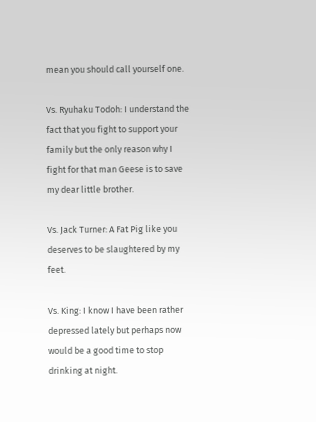mean you should call yourself one.

Vs. Ryuhaku Todoh: I understand the fact that you fight to support your family but the only reason why I fight for that man Geese is to save my dear little brother.

Vs. Jack Turner: A Fat Pig like you deserves to be slaughtered by my feet.

Vs. King: I know I have been rather depressed lately but perhaps now would be a good time to stop drinking at night.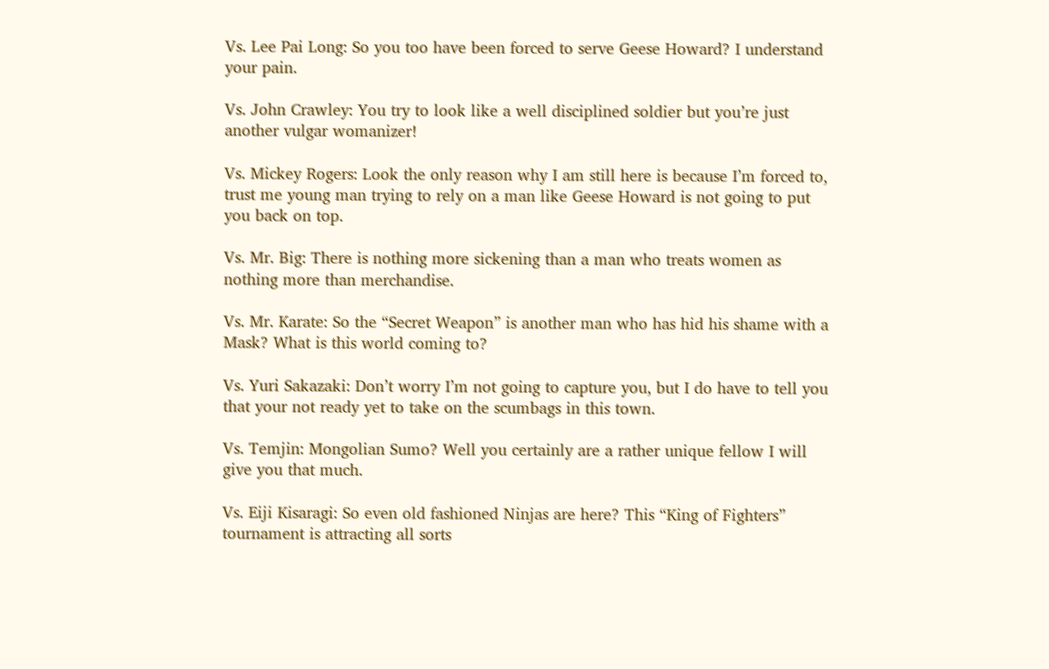Vs. Lee Pai Long: So you too have been forced to serve Geese Howard? I understand your pain.

Vs. John Crawley: You try to look like a well disciplined soldier but you’re just another vulgar womanizer!

Vs. Mickey Rogers: Look the only reason why I am still here is because I’m forced to, trust me young man trying to rely on a man like Geese Howard is not going to put you back on top.

Vs. Mr. Big: There is nothing more sickening than a man who treats women as nothing more than merchandise.

Vs. Mr. Karate: So the “Secret Weapon” is another man who has hid his shame with a Mask? What is this world coming to?

Vs. Yuri Sakazaki: Don’t worry I’m not going to capture you, but I do have to tell you that your not ready yet to take on the scumbags in this town.

Vs. Temjin: Mongolian Sumo? Well you certainly are a rather unique fellow I will give you that much.

Vs. Eiji Kisaragi: So even old fashioned Ninjas are here? This “King of Fighters” tournament is attracting all sorts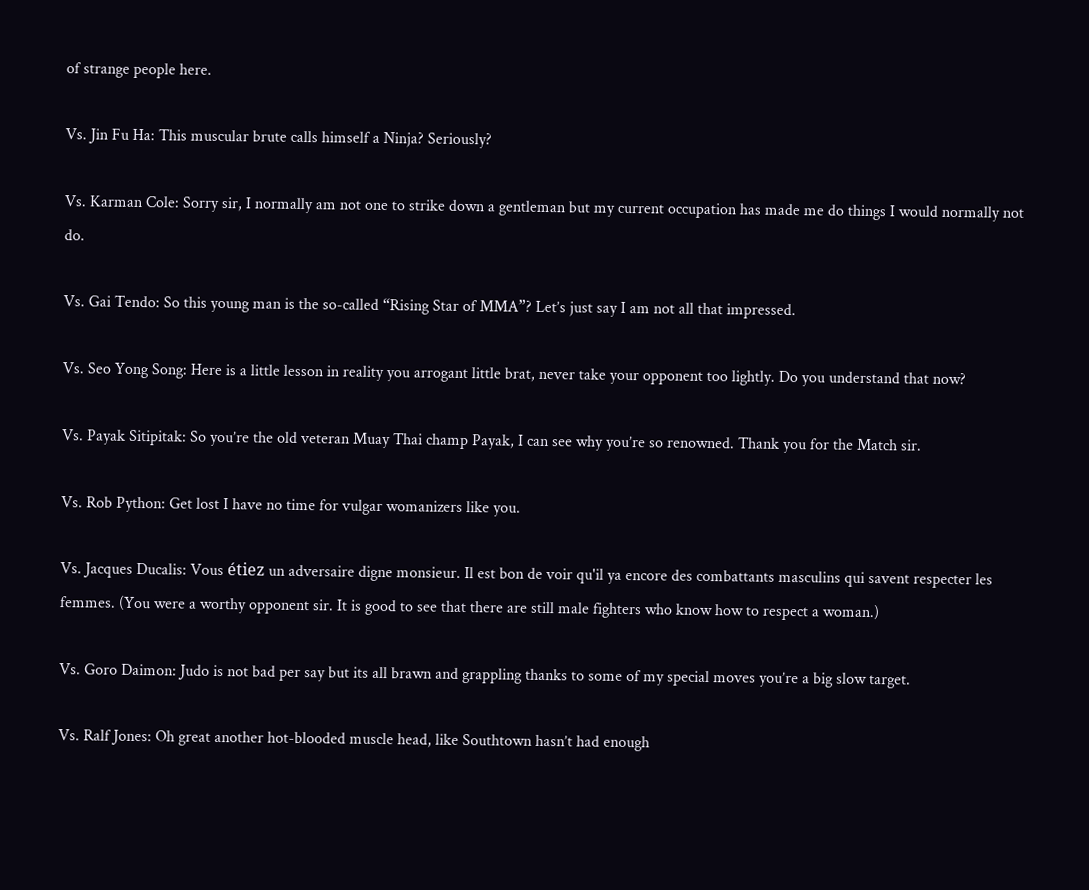of strange people here.

Vs. Jin Fu Ha: This muscular brute calls himself a Ninja? Seriously?

Vs. Karman Cole: Sorry sir, I normally am not one to strike down a gentleman but my current occupation has made me do things I would normally not do.

Vs. Gai Tendo: So this young man is the so-called “Rising Star of MMA”? Let’s just say I am not all that impressed.

Vs. Seo Yong Song: Here is a little lesson in reality you arrogant little brat, never take your opponent too lightly. Do you understand that now?

Vs. Payak Sitipitak: So you’re the old veteran Muay Thai champ Payak, I can see why you’re so renowned. Thank you for the Match sir.

Vs. Rob Python: Get lost I have no time for vulgar womanizers like you.

Vs. Jacques Ducalis: Vous étiez un adversaire digne monsieur. Il est bon de voir qu'il ya encore des combattants masculins qui savent respecter les femmes. (You were a worthy opponent sir. It is good to see that there are still male fighters who know how to respect a woman.)

Vs. Goro Daimon: Judo is not bad per say but its all brawn and grappling thanks to some of my special moves you’re a big slow target.

Vs. Ralf Jones: Oh great another hot-blooded muscle head, like Southtown hasn’t had enough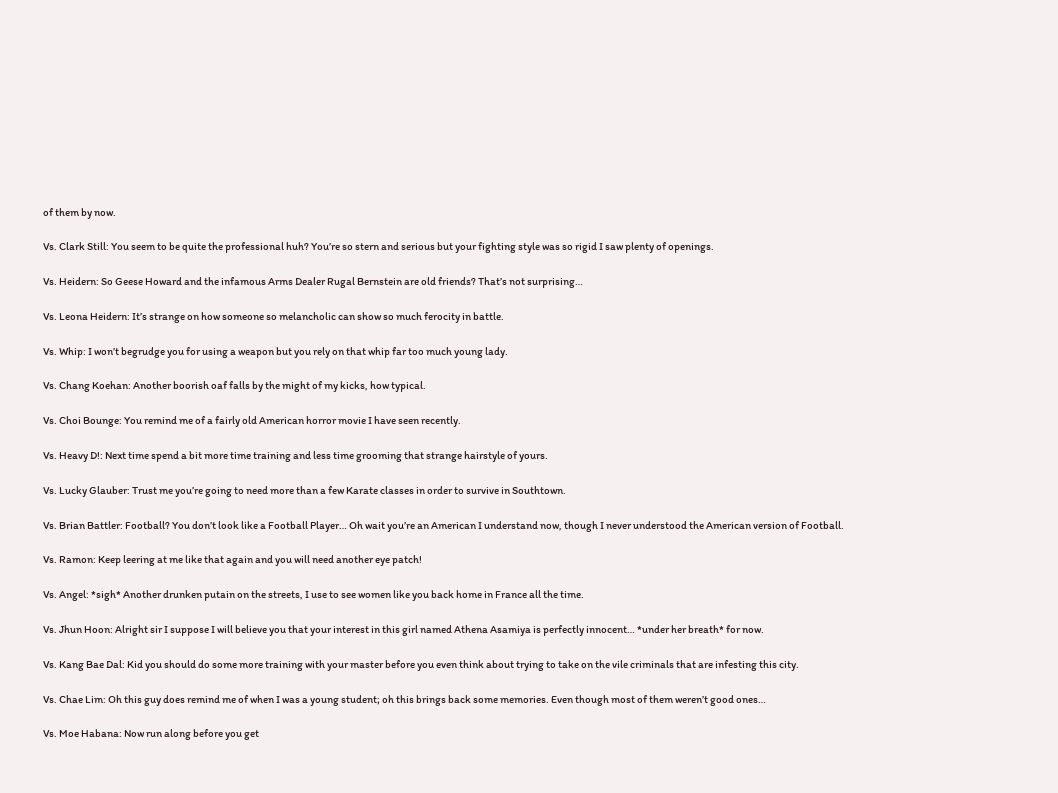of them by now.

Vs. Clark Still: You seem to be quite the professional huh? You’re so stern and serious but your fighting style was so rigid I saw plenty of openings.

Vs. Heidern: So Geese Howard and the infamous Arms Dealer Rugal Bernstein are old friends? That’s not surprising…

Vs. Leona Heidern: It’s strange on how someone so melancholic can show so much ferocity in battle.

Vs. Whip: I won’t begrudge you for using a weapon but you rely on that whip far too much young lady.

Vs. Chang Koehan: Another boorish oaf falls by the might of my kicks, how typical.

Vs. Choi Bounge: You remind me of a fairly old American horror movie I have seen recently.

Vs. Heavy D!: Next time spend a bit more time training and less time grooming that strange hairstyle of yours.

Vs. Lucky Glauber: Trust me you’re going to need more than a few Karate classes in order to survive in Southtown.

Vs. Brian Battler: Football? You don’t look like a Football Player… Oh wait you’re an American I understand now, though I never understood the American version of Football.

Vs. Ramon: Keep leering at me like that again and you will need another eye patch!

Vs. Angel: *sigh* Another drunken putain on the streets, I use to see women like you back home in France all the time.

Vs. Jhun Hoon: Alright sir I suppose I will believe you that your interest in this girl named Athena Asamiya is perfectly innocent… *under her breath* for now.

Vs. Kang Bae Dal: Kid you should do some more training with your master before you even think about trying to take on the vile criminals that are infesting this city.

Vs. Chae Lim: Oh this guy does remind me of when I was a young student; oh this brings back some memories. Even though most of them weren’t good ones…

Vs. Moe Habana: Now run along before you get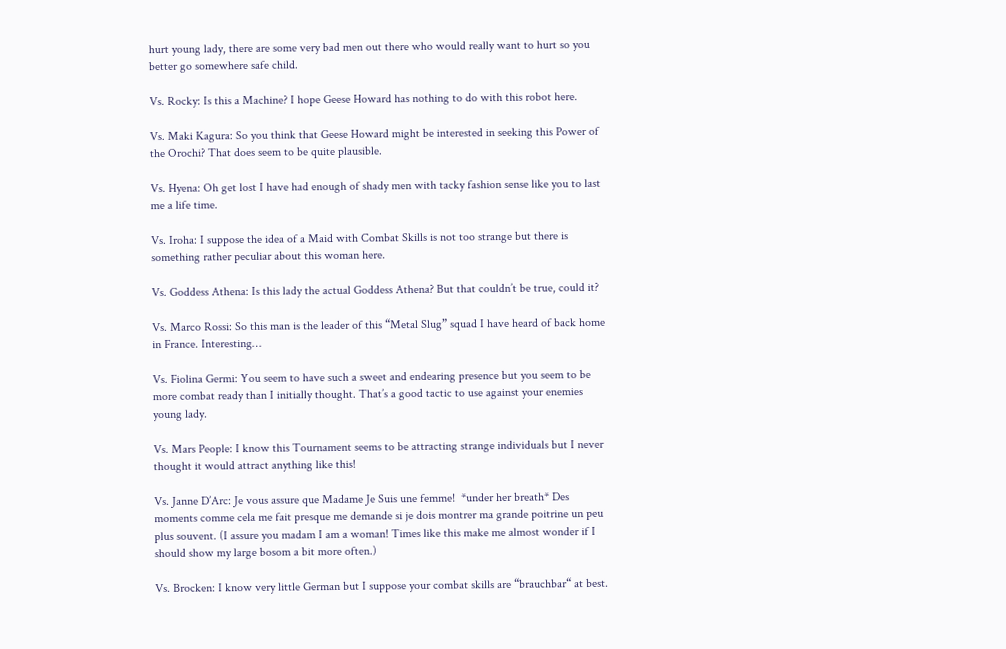hurt young lady, there are some very bad men out there who would really want to hurt so you better go somewhere safe child.

Vs. Rocky: Is this a Machine? I hope Geese Howard has nothing to do with this robot here.

Vs. Maki Kagura: So you think that Geese Howard might be interested in seeking this Power of the Orochi? That does seem to be quite plausible.

Vs. Hyena: Oh get lost I have had enough of shady men with tacky fashion sense like you to last me a life time.

Vs. Iroha: I suppose the idea of a Maid with Combat Skills is not too strange but there is something rather peculiar about this woman here.

Vs. Goddess Athena: Is this lady the actual Goddess Athena? But that couldn’t be true, could it?

Vs. Marco Rossi: So this man is the leader of this “Metal Slug” squad I have heard of back home in France. Interesting…

Vs. Fiolina Germi: You seem to have such a sweet and endearing presence but you seem to be more combat ready than I initially thought. That’s a good tactic to use against your enemies young lady.

Vs. Mars People: I know this Tournament seems to be attracting strange individuals but I never thought it would attract anything like this!

Vs. Janne D’Arc: Je vous assure que Madame Je Suis une femme!  *under her breath* Des moments comme cela me fait presque me demande si je dois montrer ma grande poitrine un peu plus souvent. (I assure you madam I am a woman! Times like this make me almost wonder if I should show my large bosom a bit more often.)

Vs. Brocken: I know very little German but I suppose your combat skills are “brauchbar“ at best.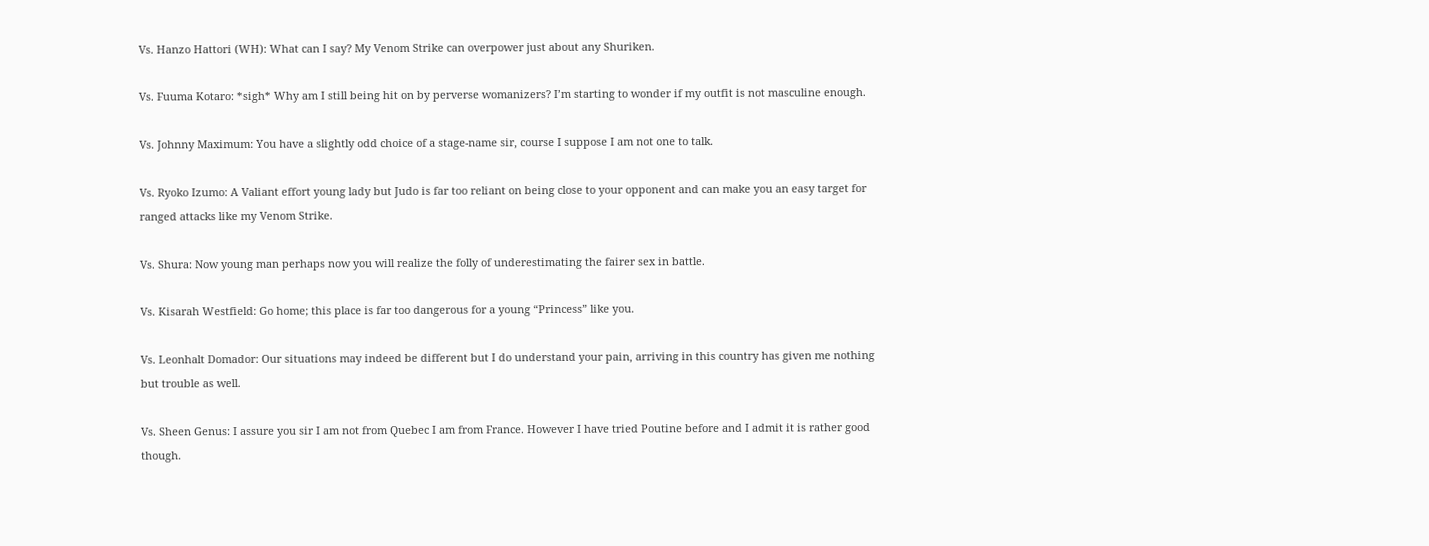Vs. Hanzo Hattori (WH): What can I say? My Venom Strike can overpower just about any Shuriken.

Vs. Fuuma Kotaro: *sigh* Why am I still being hit on by perverse womanizers? I’m starting to wonder if my outfit is not masculine enough.

Vs. Johnny Maximum: You have a slightly odd choice of a stage-name sir, course I suppose I am not one to talk.

Vs. Ryoko Izumo: A Valiant effort young lady but Judo is far too reliant on being close to your opponent and can make you an easy target for ranged attacks like my Venom Strike.

Vs. Shura: Now young man perhaps now you will realize the folly of underestimating the fairer sex in battle.

Vs. Kisarah Westfield: Go home; this place is far too dangerous for a young “Princess” like you.

Vs. Leonhalt Domador: Our situations may indeed be different but I do understand your pain, arriving in this country has given me nothing but trouble as well.

Vs. Sheen Genus: I assure you sir I am not from Quebec I am from France. However I have tried Poutine before and I admit it is rather good though.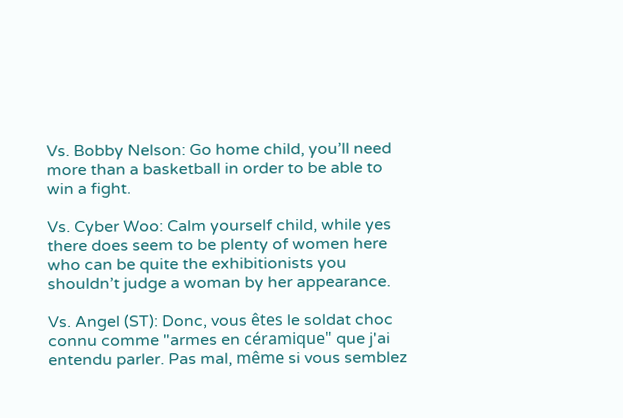Vs. Bobby Nelson: Go home child, you’ll need more than a basketball in order to be able to win a fight.

Vs. Cyber Woo: Calm yourself child, while yes there does seem to be plenty of women here who can be quite the exhibitionists you shouldn’t judge a woman by her appearance.

Vs. Angel (ST): Donc, vous êtes le soldat choc connu comme "armes en céramique" que j'ai entendu parler. Pas mal, même si vous semblez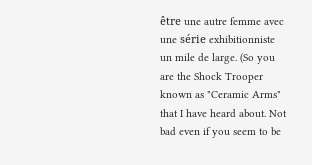être une autre femme avec une série exhibitionniste un mile de large. (So you are the Shock Trooper known as "Ceramic Arms" that I have heard about. Not bad even if you seem to be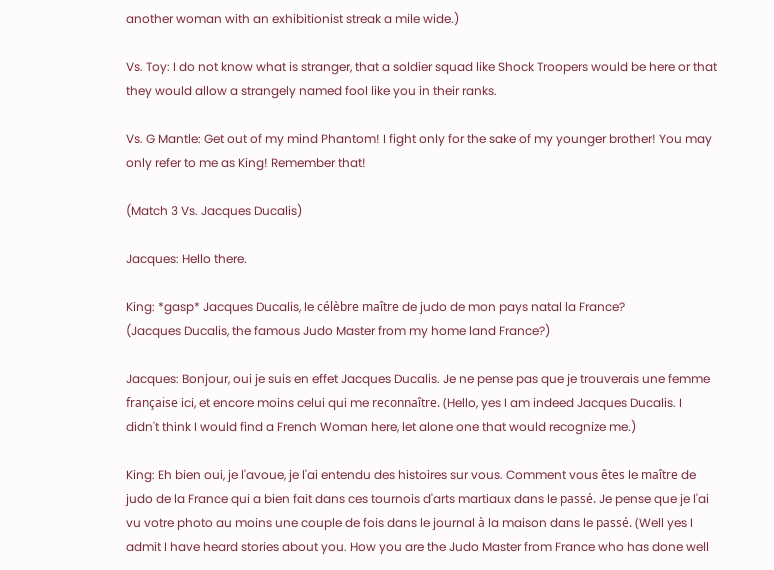another woman with an exhibitionist streak a mile wide.)

Vs. Toy: I do not know what is stranger, that a soldier squad like Shock Troopers would be here or that they would allow a strangely named fool like you in their ranks.

Vs. G Mantle: Get out of my mind Phantom! I fight only for the sake of my younger brother! You may only refer to me as King! Remember that!

(Match 3 Vs. Jacques Ducalis)

Jacques: Hello there.

King: *gasp* Jacques Ducalis, le célèbre maître de judo de mon pays natal la France?
(Jacques Ducalis, the famous Judo Master from my home land France?)

Jacques: Bonjour, oui je suis en effet Jacques Ducalis. Je ne pense pas que je trouverais une femme française ici, et encore moins celui qui me reconnaître. (Hello, yes I am indeed Jacques Ducalis. I didn't think I would find a French Woman here, let alone one that would recognize me.)

King: Eh bien oui, je l'avoue, je l'ai entendu des histoires sur vous. Comment vous êtes le maître de judo de la France qui a bien fait dans ces tournois d'arts martiaux dans le passé. Je pense que je l'ai vu votre photo au moins une couple de fois dans le journal à la maison dans le passé. (Well yes I admit I have heard stories about you. How you are the Judo Master from France who has done well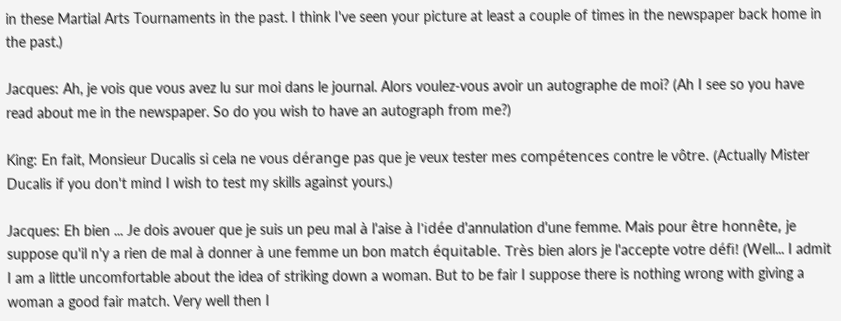in these Martial Arts Tournaments in the past. I think I've seen your picture at least a couple of times in the newspaper back home in the past.)

Jacques: Ah, je vois que vous avez lu sur moi dans le journal. Alors voulez-vous avoir un autographe de moi? (Ah I see so you have read about me in the newspaper. So do you wish to have an autograph from me?)

King: En fait, Monsieur Ducalis si cela ne vous dérange pas que je veux tester mes compétences contre le vôtre. (Actually Mister Ducalis if you don't mind I wish to test my skills against yours.)

Jacques: Eh bien ... Je dois avouer que je suis un peu mal à l'aise à l'idée d'annulation d'une femme. Mais pour être honnête, je suppose qu'il n'y a rien de mal à donner à une femme un bon match équitable. Très bien alors je l'accepte votre défi! (Well... I admit I am a little uncomfortable about the idea of striking down a woman. But to be fair I suppose there is nothing wrong with giving a woman a good fair match. Very well then I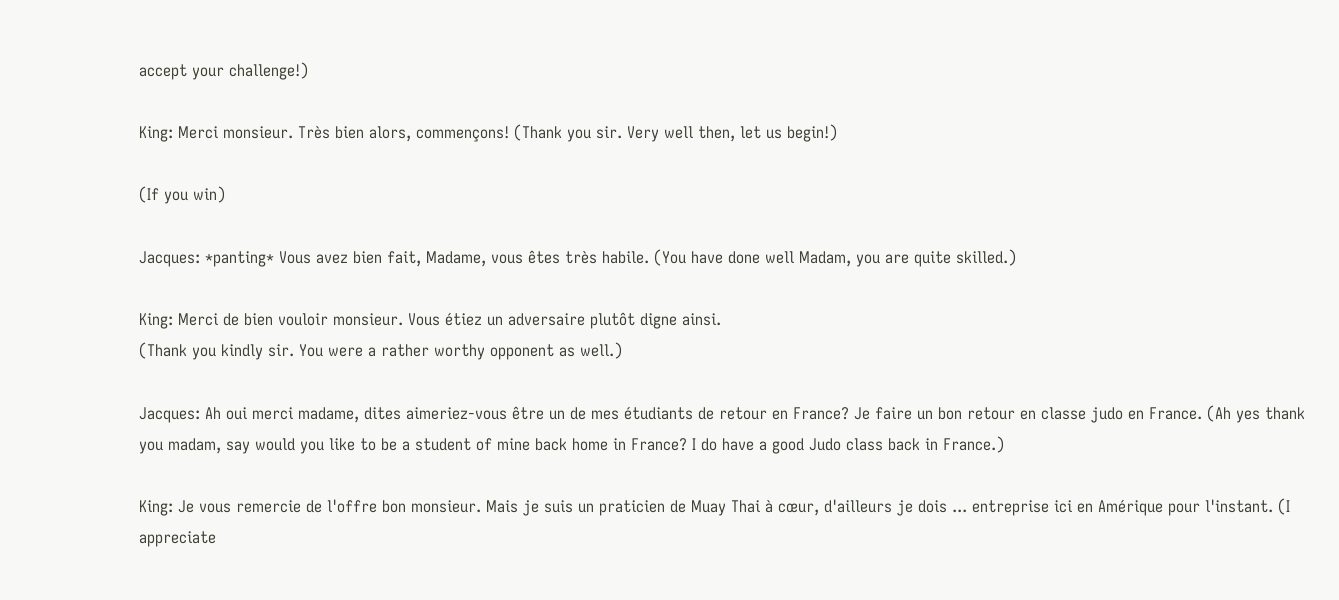accept your challenge!)

King: Merci monsieur. Très bien alors, commençons! (Thank you sir. Very well then, let us begin!)

(If you win)

Jacques: *panting* Vous avez bien fait, Madame, vous êtes très habile. (You have done well Madam, you are quite skilled.)

King: Merci de bien vouloir monsieur. Vous étiez un adversaire plutôt digne ainsi.
(Thank you kindly sir. You were a rather worthy opponent as well.)

Jacques: Ah oui merci madame, dites aimeriez-vous être un de mes étudiants de retour en France? Je faire un bon retour en classe judo en France. (Ah yes thank you madam, say would you like to be a student of mine back home in France? I do have a good Judo class back in France.)

King: Je vous remercie de l'offre bon monsieur. Mais je suis un praticien de Muay Thai à cœur, d'ailleurs je dois ... entreprise ici en Amérique pour l'instant. (I appreciate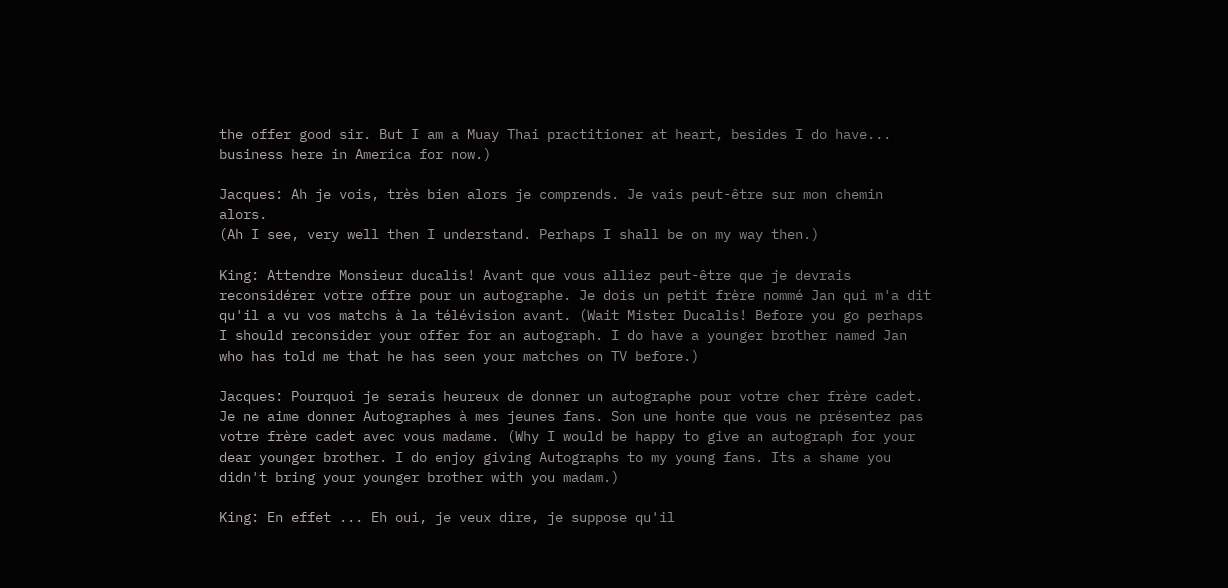the offer good sir. But I am a Muay Thai practitioner at heart, besides I do have... business here in America for now.)

Jacques: Ah je vois, très bien alors je comprends. Je vais peut-être sur mon chemin alors.
(Ah I see, very well then I understand. Perhaps I shall be on my way then.)

King: Attendre Monsieur ducalis! Avant que vous alliez peut-être que je devrais reconsidérer votre offre pour un autographe. Je dois un petit frère nommé Jan qui m'a dit qu'il a vu vos matchs à la télévision avant. (Wait Mister Ducalis! Before you go perhaps I should reconsider your offer for an autograph. I do have a younger brother named Jan who has told me that he has seen your matches on TV before.)

Jacques: Pourquoi je serais heureux de donner un autographe pour votre cher frère cadet. Je ne aime donner Autographes à mes jeunes fans. Son une honte que vous ne présentez pas votre frère cadet avec vous madame. (Why I would be happy to give an autograph for your dear younger brother. I do enjoy giving Autographs to my young fans. Its a shame you didn't bring your younger brother with you madam.)

King: En effet ... Eh oui, je veux dire, je suppose qu'il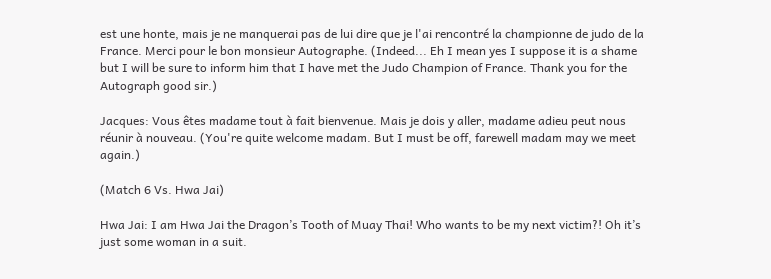est une honte, mais je ne manquerai pas de lui dire que je l'ai rencontré la championne de judo de la France. Merci pour le bon monsieur Autographe. (Indeed... Eh I mean yes I suppose it is a shame but I will be sure to inform him that I have met the Judo Champion of France. Thank you for the Autograph good sir.)

Jacques: Vous êtes madame tout à fait bienvenue. Mais je dois y aller, madame adieu peut nous réunir à nouveau. (You're quite welcome madam. But I must be off, farewell madam may we meet again.)

(Match 6 Vs. Hwa Jai)

Hwa Jai: I am Hwa Jai the Dragon’s Tooth of Muay Thai! Who wants to be my next victim?! Oh it’s just some woman in a suit.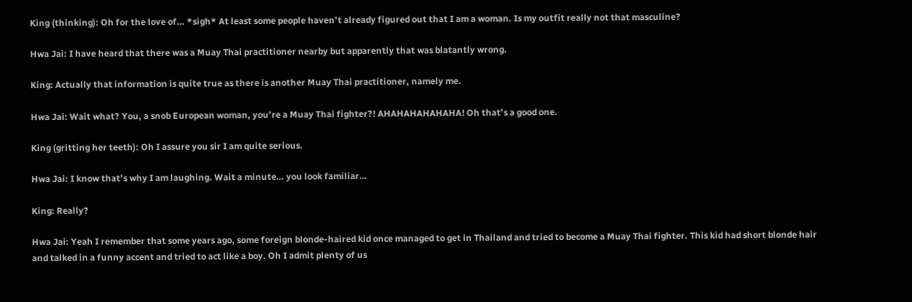King (thinking): Oh for the love of… *sigh* At least some people haven’t already figured out that I am a woman. Is my outfit really not that masculine?

Hwa Jai: I have heard that there was a Muay Thai practitioner nearby but apparently that was blatantly wrong.

King: Actually that information is quite true as there is another Muay Thai practitioner, namely me.

Hwa Jai: Wait what? You, a snob European woman, you’re a Muay Thai fighter?! AHAHAHAHAHAHA! Oh that’s a good one.

King (gritting her teeth): Oh I assure you sir I am quite serious.

Hwa Jai: I know that’s why I am laughing. Wait a minute… you look familiar…

King: Really?

Hwa Jai: Yeah I remember that some years ago, some foreign blonde-haired kid once managed to get in Thailand and tried to become a Muay Thai fighter. This kid had short blonde hair and talked in a funny accent and tried to act like a boy. Oh I admit plenty of us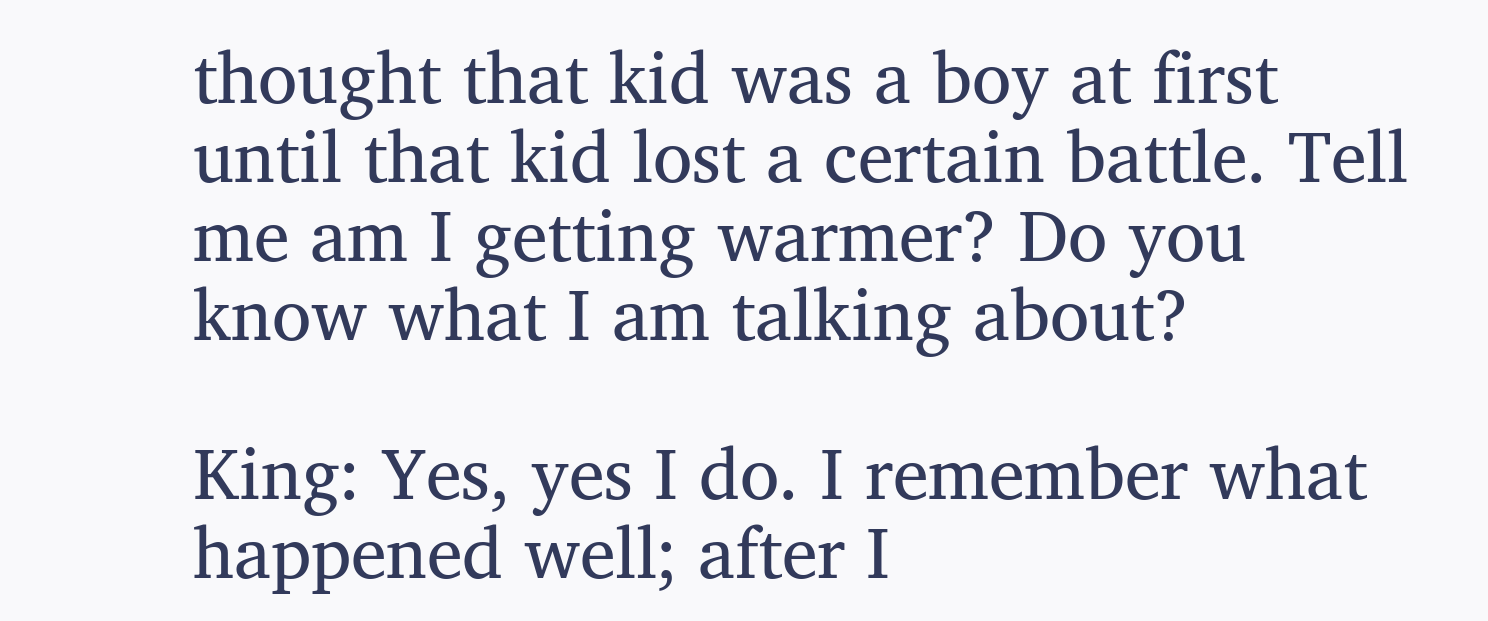thought that kid was a boy at first until that kid lost a certain battle. Tell me am I getting warmer? Do you know what I am talking about?

King: Yes, yes I do. I remember what happened well; after I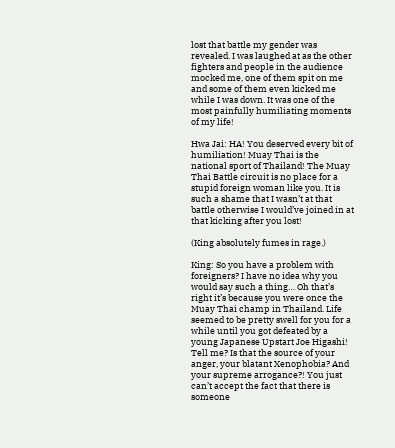lost that battle my gender was revealed. I was laughed at as the other fighters and people in the audience mocked me, one of them spit on me and some of them even kicked me while I was down. It was one of the most painfully humiliating moments of my life!

Hwa Jai: HA! You deserved every bit of humiliation! Muay Thai is the national sport of Thailand! The Muay Thai Battle circuit is no place for a stupid foreign woman like you. It is such a shame that I wasn’t at that battle otherwise I would’ve joined in at that kicking after you lost!

(King absolutely fumes in rage.)

King: So you have a problem with foreigners? I have no idea why you would say such a thing… Oh that’s right it’s because you were once the Muay Thai champ in Thailand. Life seemed to be pretty swell for you for a while until you got defeated by a young Japanese Upstart Joe Higashi! Tell me? Is that the source of your anger, your blatant Xenophobia? And your supreme arrogance?! You just can’t accept the fact that there is someone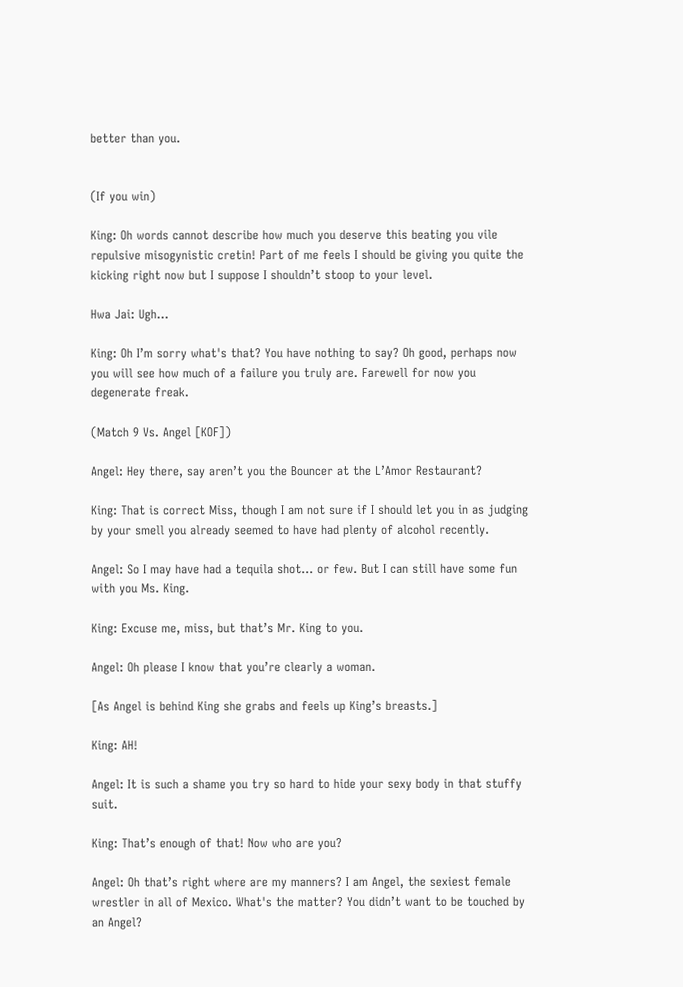better than you.


(If you win)

King: Oh words cannot describe how much you deserve this beating you vile repulsive misogynistic cretin! Part of me feels I should be giving you quite the kicking right now but I suppose I shouldn’t stoop to your level.

Hwa Jai: Ugh…

King: Oh I’m sorry what's that? You have nothing to say? Oh good, perhaps now you will see how much of a failure you truly are. Farewell for now you degenerate freak.

(Match 9 Vs. Angel [KOF])

Angel: Hey there, say aren’t you the Bouncer at the L’Amor Restaurant?

King: That is correct Miss, though I am not sure if I should let you in as judging by your smell you already seemed to have had plenty of alcohol recently.

Angel: So I may have had a tequila shot… or few. But I can still have some fun with you Ms. King.

King: Excuse me, miss, but that’s Mr. King to you.

Angel: Oh please I know that you’re clearly a woman.

[As Angel is behind King she grabs and feels up King’s breasts.]

King: AH!

Angel: It is such a shame you try so hard to hide your sexy body in that stuffy suit.

King: That’s enough of that! Now who are you?

Angel: Oh that’s right where are my manners? I am Angel, the sexiest female wrestler in all of Mexico. What's the matter? You didn’t want to be touched by an Angel?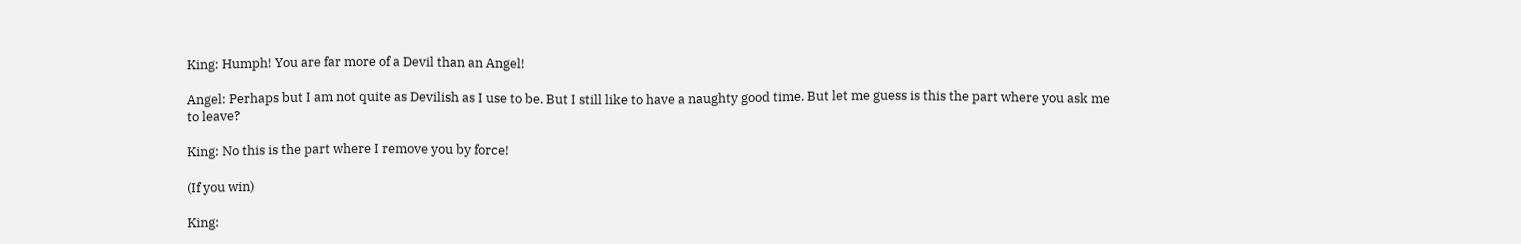King: Humph! You are far more of a Devil than an Angel!

Angel: Perhaps but I am not quite as Devilish as I use to be. But I still like to have a naughty good time. But let me guess is this the part where you ask me to leave?

King: No this is the part where I remove you by force!

(If you win)

King: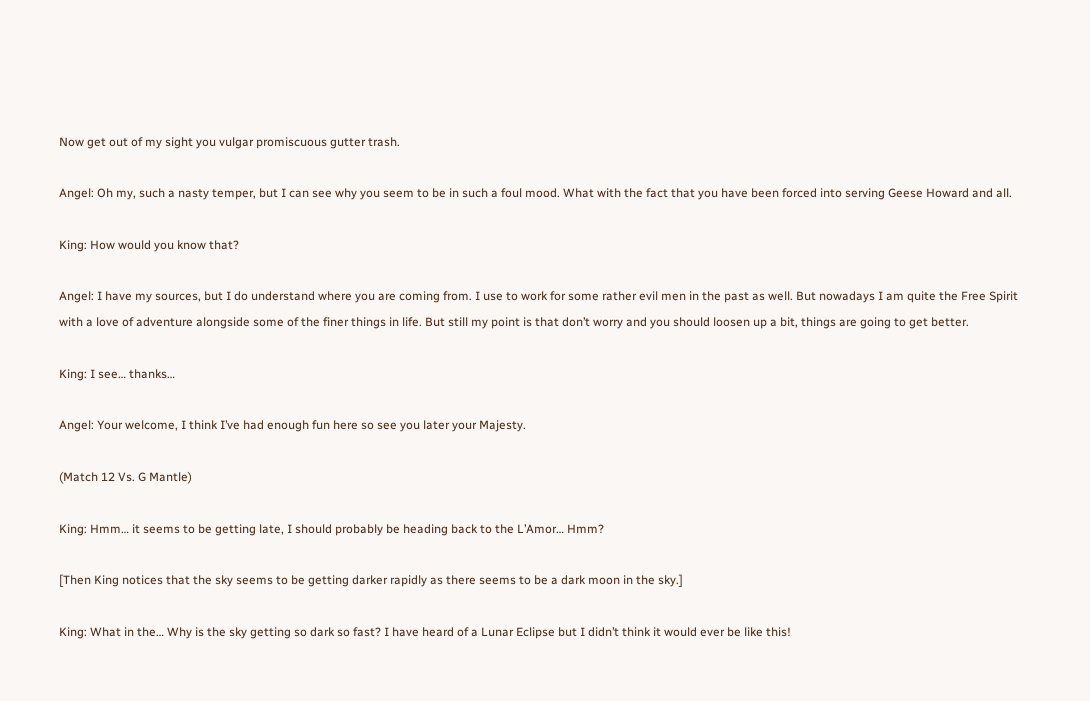Now get out of my sight you vulgar promiscuous gutter trash.

Angel: Oh my, such a nasty temper, but I can see why you seem to be in such a foul mood. What with the fact that you have been forced into serving Geese Howard and all.

King: How would you know that?

Angel: I have my sources, but I do understand where you are coming from. I use to work for some rather evil men in the past as well. But nowadays I am quite the Free Spirit with a love of adventure alongside some of the finer things in life. But still my point is that don’t worry and you should loosen up a bit, things are going to get better.

King: I see… thanks…

Angel: Your welcome, I think I’ve had enough fun here so see you later your Majesty.

(Match 12 Vs. G Mantle)

King: Hmm… it seems to be getting late, I should probably be heading back to the L’Amor… Hmm?

[Then King notices that the sky seems to be getting darker rapidly as there seems to be a dark moon in the sky.]

King: What in the… Why is the sky getting so dark so fast? I have heard of a Lunar Eclipse but I didn’t think it would ever be like this!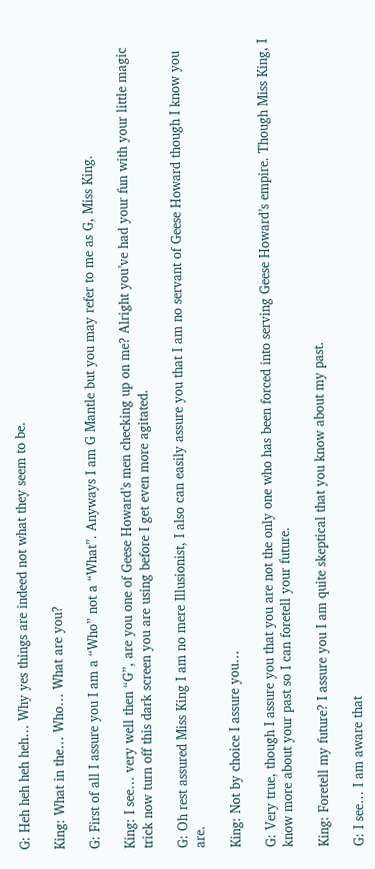G: Heh heh heh heh… Why yes things are indeed not what they seem to be.

King: What in the… Who… What are you?

G: First of all I assure you I am a “Who” not a “What”. Anyways I am G Mantle but you may refer to me as G, Miss King.

King: I see… very well then “G”, are you one of Geese Howard’s men checking up on me? Alright you’ve had your fun with your little magic trick now turn off this dark screen you are using before I get even more agitated.

G: Oh rest assured Miss King I am no mere Illusionist, I also can easily assure you that I am no servant of Geese Howard though I know you are.

King: Not by choice I assure you…

G: Very true, though I assure you that you are not the only one who has been forced into serving Geese Howard’s empire. Though Miss King, I know more about your past so I can foretell your future.

King: Foretell my future? I assure you I am quite skeptical that you know about my past.

G: I see… I am aware that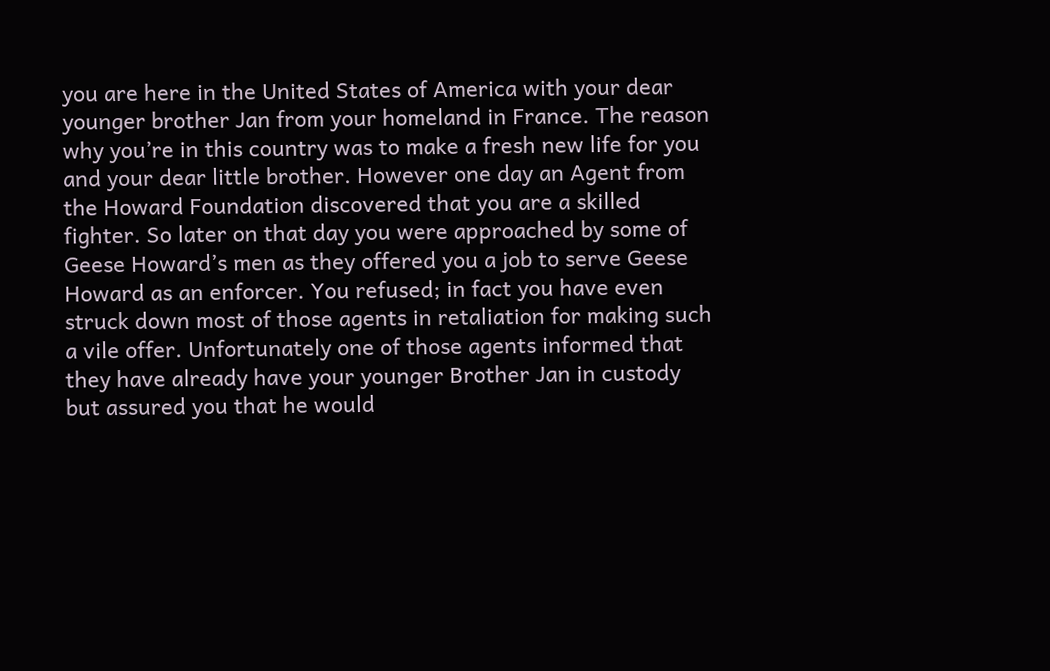you are here in the United States of America with your dear younger brother Jan from your homeland in France. The reason why you’re in this country was to make a fresh new life for you and your dear little brother. However one day an Agent from the Howard Foundation discovered that you are a skilled fighter. So later on that day you were approached by some of Geese Howard’s men as they offered you a job to serve Geese Howard as an enforcer. You refused; in fact you have even struck down most of those agents in retaliation for making such a vile offer. Unfortunately one of those agents informed that they have already have your younger Brother Jan in custody but assured you that he would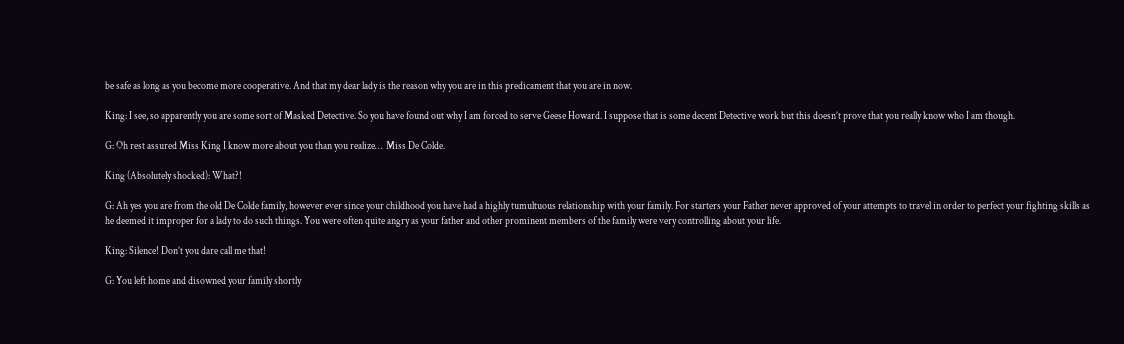be safe as long as you become more cooperative. And that my dear lady is the reason why you are in this predicament that you are in now.

King: I see, so apparently you are some sort of Masked Detective. So you have found out why I am forced to serve Geese Howard. I suppose that is some decent Detective work but this doesn’t prove that you really know who I am though.

G: Oh rest assured Miss King I know more about you than you realize…  Miss De Colde.

King (Absolutely shocked): What?!

G: Ah yes you are from the old De Colde family, however ever since your childhood you have had a highly tumultuous relationship with your family. For starters your Father never approved of your attempts to travel in order to perfect your fighting skills as he deemed it improper for a lady to do such things. You were often quite angry as your father and other prominent members of the family were very controlling about your life.

King: Silence! Don’t you dare call me that!

G: You left home and disowned your family shortly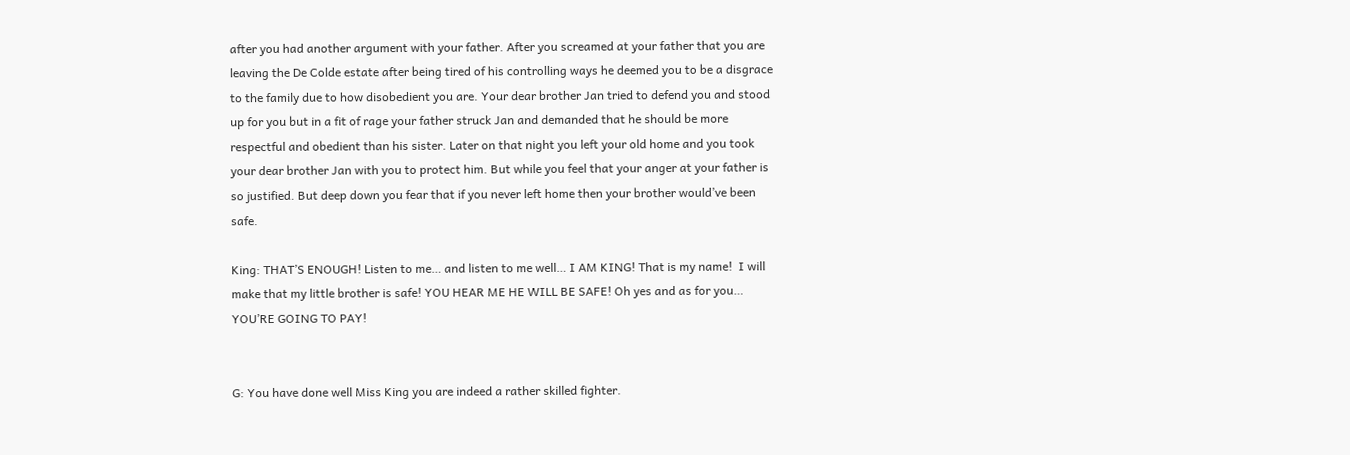after you had another argument with your father. After you screamed at your father that you are leaving the De Colde estate after being tired of his controlling ways he deemed you to be a disgrace to the family due to how disobedient you are. Your dear brother Jan tried to defend you and stood up for you but in a fit of rage your father struck Jan and demanded that he should be more respectful and obedient than his sister. Later on that night you left your old home and you took your dear brother Jan with you to protect him. But while you feel that your anger at your father is so justified. But deep down you fear that if you never left home then your brother would’ve been safe.

King: THAT’S ENOUGH! Listen to me… and listen to me well… I AM KING! That is my name!  I will make that my little brother is safe! YOU HEAR ME HE WILL BE SAFE! Oh yes and as for you… YOU’RE GOING TO PAY!


G: You have done well Miss King you are indeed a rather skilled fighter.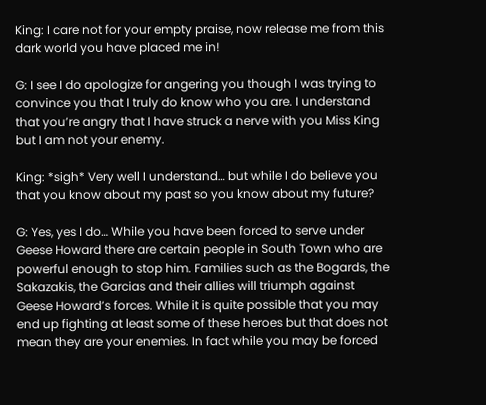King: I care not for your empty praise, now release me from this dark world you have placed me in!

G: I see I do apologize for angering you though I was trying to convince you that I truly do know who you are. I understand that you’re angry that I have struck a nerve with you Miss King but I am not your enemy.

King: *sigh* Very well I understand… but while I do believe you that you know about my past so you know about my future?

G: Yes, yes I do… While you have been forced to serve under Geese Howard there are certain people in South Town who are powerful enough to stop him. Families such as the Bogards, the Sakazakis, the Garcias and their allies will triumph against Geese Howard’s forces. While it is quite possible that you may end up fighting at least some of these heroes but that does not mean they are your enemies. In fact while you may be forced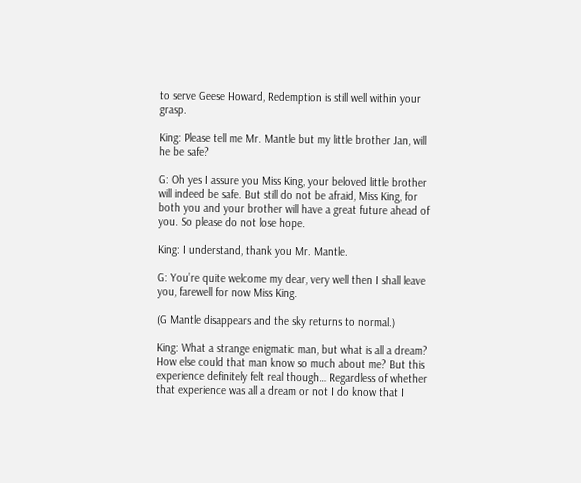to serve Geese Howard, Redemption is still well within your grasp.

King: Please tell me Mr. Mantle but my little brother Jan, will he be safe?

G: Oh yes I assure you Miss King, your beloved little brother will indeed be safe. But still do not be afraid, Miss King, for both you and your brother will have a great future ahead of you. So please do not lose hope.

King: I understand, thank you Mr. Mantle.

G: You’re quite welcome my dear, very well then I shall leave you, farewell for now Miss King.

(G Mantle disappears and the sky returns to normal.)

King: What a strange enigmatic man, but what is all a dream? How else could that man know so much about me? But this experience definitely felt real though… Regardless of whether that experience was all a dream or not I do know that I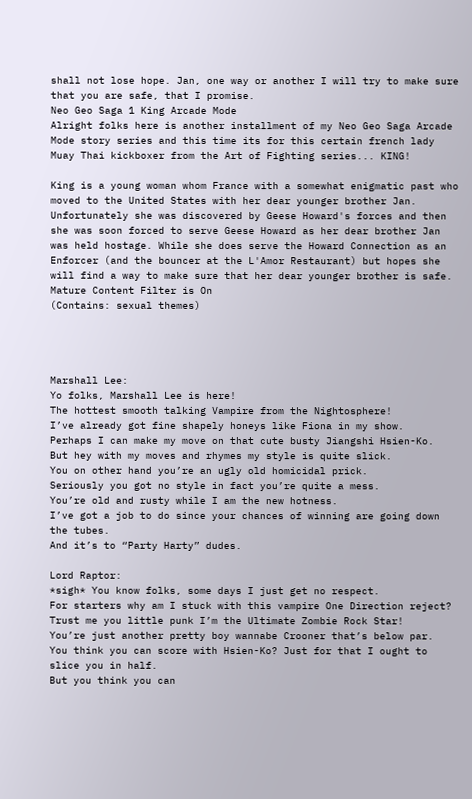shall not lose hope. Jan, one way or another I will try to make sure that you are safe, that I promise.
Neo Geo Saga 1 King Arcade Mode
Alright folks here is another installment of my Neo Geo Saga Arcade Mode story series and this time its for this certain french lady Muay Thai kickboxer from the Art of Fighting series... KING!

King is a young woman whom France with a somewhat enigmatic past who moved to the United States with her dear younger brother Jan. Unfortunately she was discovered by Geese Howard's forces and then she was soon forced to serve Geese Howard as her dear brother Jan was held hostage. While she does serve the Howard Connection as an Enforcer (and the bouncer at the L'Amor Restaurant) but hopes she will find a way to make sure that her dear younger brother is safe.
Mature Content Filter is On
(Contains: sexual themes)




Marshall Lee:
Yo folks, Marshall Lee is here!
The hottest smooth talking Vampire from the Nightosphere!
I’ve already got fine shapely honeys like Fiona in my show.
Perhaps I can make my move on that cute busty Jiangshi Hsien-Ko.
But hey with my moves and rhymes my style is quite slick.
You on other hand you’re an ugly old homicidal prick.
Seriously you got no style in fact you’re quite a mess.
You’re old and rusty while I am the new hotness.
I’ve got a job to do since your chances of winning are going down the tubes.
And it’s to “Party Harty” dudes.

Lord Raptor:
*sigh* You know folks, some days I just get no respect.
For starters why am I stuck with this vampire One Direction reject?
Trust me you little punk I’m the Ultimate Zombie Rock Star!
You’re just another pretty boy wannabe Crooner that’s below par.
You think you can score with Hsien-Ko? Just for that I ought to slice you in half.
But you think you can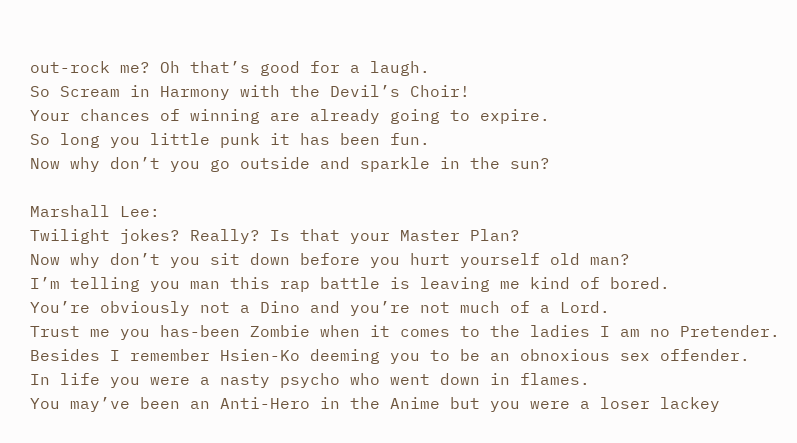out-rock me? Oh that’s good for a laugh.
So Scream in Harmony with the Devil’s Choir!
Your chances of winning are already going to expire.
So long you little punk it has been fun.
Now why don’t you go outside and sparkle in the sun?

Marshall Lee:
Twilight jokes? Really? Is that your Master Plan?
Now why don’t you sit down before you hurt yourself old man?
I’m telling you man this rap battle is leaving me kind of bored.
You’re obviously not a Dino and you’re not much of a Lord.
Trust me you has-been Zombie when it comes to the ladies I am no Pretender.
Besides I remember Hsien-Ko deeming you to be an obnoxious sex offender.
In life you were a nasty psycho who went down in flames.
You may’ve been an Anti-Hero in the Anime but you were a loser lackey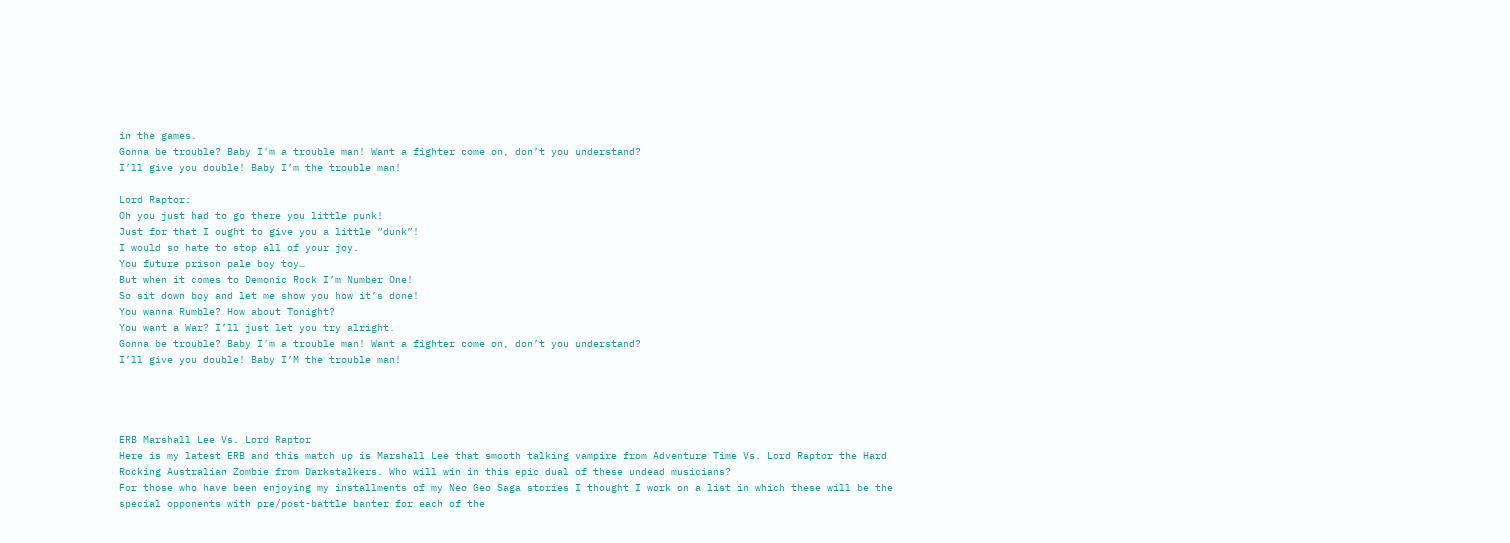in the games.
Gonna be trouble? Baby I'm a trouble man! Want a fighter come on, don’t you understand?
I’ll give you double! Baby I’m the trouble man!

Lord Raptor:
Oh you just had to go there you little punk!
Just for that I ought to give you a little “dunk”!
I would so hate to stop all of your joy.
You future prison pale boy toy…
But when it comes to Demonic Rock I’m Number One!
So sit down boy and let me show you how it’s done!
You wanna Rumble? How about Tonight?
You want a War? I’ll just let you try alright.
Gonna be trouble? Baby I'm a trouble man! Want a fighter come on, don’t you understand?
I’ll give you double! Baby I’M the trouble man!




ERB Marshall Lee Vs. Lord Raptor
Here is my latest ERB and this match up is Marshall Lee that smooth talking vampire from Adventure Time Vs. Lord Raptor the Hard Rocking Australian Zombie from Darkstalkers. Who will win in this epic dual of these undead musicians?
For those who have been enjoying my installments of my Neo Geo Saga stories I thought I work on a list in which these will be the special opponents with pre/post-battle banter for each of the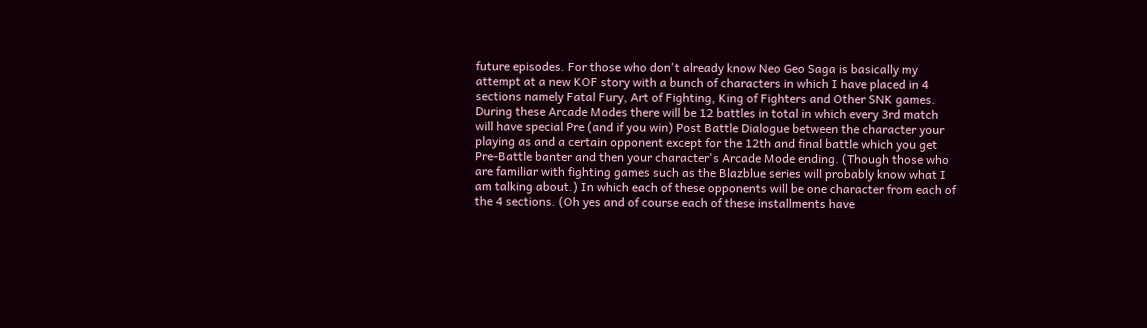future episodes. For those who don't already know Neo Geo Saga is basically my attempt at a new KOF story with a bunch of characters in which I have placed in 4 sections namely Fatal Fury, Art of Fighting, King of Fighters and Other SNK games. During these Arcade Modes there will be 12 battles in total in which every 3rd match will have special Pre (and if you win) Post Battle Dialogue between the character your playing as and a certain opponent except for the 12th and final battle which you get Pre-Battle banter and then your character's Arcade Mode ending. (Though those who are familiar with fighting games such as the Blazblue series will probably know what I am talking about.) In which each of these opponents will be one character from each of the 4 sections. (Oh yes and of course each of these installments have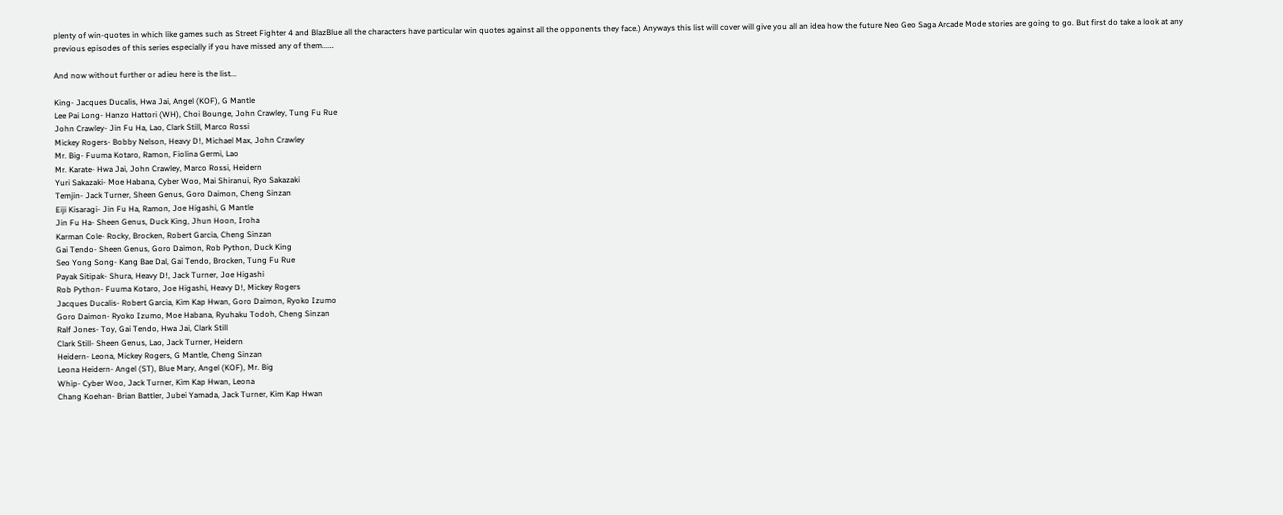plenty of win-quotes in which like games such as Street Fighter 4 and BlazBlue all the characters have particular win quotes against all the opponents they face.) Anyways this list will cover will give you all an idea how the future Neo Geo Saga Arcade Mode stories are going to go. But first do take a look at any previous episodes of this series especially if you have missed any of them...…

And now without further or adieu here is the list...

King- Jacques Ducalis, Hwa Jai, Angel (KOF), G Mantle
Lee Pai Long- Hanzo Hattori (WH), Choi Bounge, John Crawley, Tung Fu Rue
John Crawley- Jin Fu Ha, Lao, Clark Still, Marco Rossi
Mickey Rogers- Bobby Nelson, Heavy D!, Michael Max, John Crawley
Mr. Big- Fuuma Kotaro, Ramon, Fiolina Germi, Lao
Mr. Karate- Hwa Jai, John Crawley, Marco Rossi, Heidern
Yuri Sakazaki- Moe Habana, Cyber Woo, Mai Shiranui, Ryo Sakazaki
Temjin- Jack Turner, Sheen Genus, Goro Daimon, Cheng Sinzan
Eiji Kisaragi- Jin Fu Ha, Ramon, Joe Higashi, G Mantle
Jin Fu Ha- Sheen Genus, Duck King, Jhun Hoon, Iroha
Karman Cole- Rocky, Brocken, Robert Garcia, Cheng Sinzan
Gai Tendo- Sheen Genus, Goro Daimon, Rob Python, Duck King
Seo Yong Song- Kang Bae Dal, Gai Tendo, Brocken, Tung Fu Rue
Payak Sitipak- Shura, Heavy D!, Jack Turner, Joe Higashi
Rob Python- Fuuma Kotaro, Joe Higashi, Heavy D!, Mickey Rogers
Jacques Ducalis- Robert Garcia, Kim Kap Hwan, Goro Daimon, Ryoko Izumo
Goro Daimon- Ryoko Izumo, Moe Habana, Ryuhaku Todoh, Cheng Sinzan
Ralf Jones- Toy, Gai Tendo, Hwa Jai, Clark Still
Clark Still- Sheen Genus, Lao, Jack Turner, Heidern
Heidern- Leona, Mickey Rogers, G Mantle, Cheng Sinzan
Leona Heidern- Angel (ST), Blue Mary, Angel (KOF), Mr. Big
Whip- Cyber Woo, Jack Turner, Kim Kap Hwan, Leona
Chang Koehan- Brian Battler, Jubei Yamada, Jack Turner, Kim Kap Hwan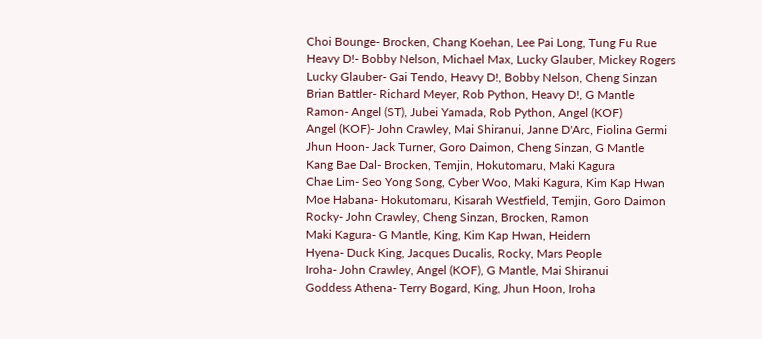Choi Bounge- Brocken, Chang Koehan, Lee Pai Long, Tung Fu Rue
Heavy D!- Bobby Nelson, Michael Max, Lucky Glauber, Mickey Rogers
Lucky Glauber- Gai Tendo, Heavy D!, Bobby Nelson, Cheng Sinzan
Brian Battler- Richard Meyer, Rob Python, Heavy D!, G Mantle
Ramon- Angel (ST), Jubei Yamada, Rob Python, Angel (KOF)
Angel (KOF)- John Crawley, Mai Shiranui, Janne D'Arc, Fiolina Germi
Jhun Hoon- Jack Turner, Goro Daimon, Cheng Sinzan, G Mantle
Kang Bae Dal- Brocken, Temjin, Hokutomaru, Maki Kagura
Chae Lim- Seo Yong Song, Cyber Woo, Maki Kagura, Kim Kap Hwan
Moe Habana- Hokutomaru, Kisarah Westfield, Temjin, Goro Daimon
Rocky- John Crawley, Cheng Sinzan, Brocken, Ramon
Maki Kagura- G Mantle, King, Kim Kap Hwan, Heidern
Hyena- Duck King, Jacques Ducalis, Rocky, Mars People
Iroha- John Crawley, Angel (KOF), G Mantle, Mai Shiranui
Goddess Athena- Terry Bogard, King, Jhun Hoon, Iroha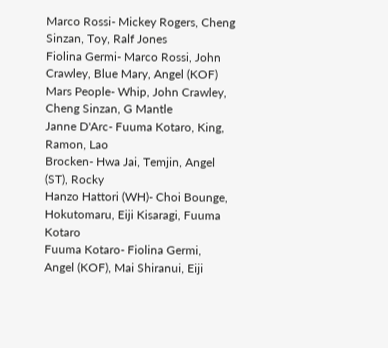Marco Rossi- Mickey Rogers, Cheng Sinzan, Toy, Ralf Jones
Fiolina Germi- Marco Rossi, John Crawley, Blue Mary, Angel (KOF)
Mars People- Whip, John Crawley, Cheng Sinzan, G Mantle
Janne D'Arc- Fuuma Kotaro, King, Ramon, Lao
Brocken- Hwa Jai, Temjin, Angel (ST), Rocky
Hanzo Hattori (WH)- Choi Bounge, Hokutomaru, Eiji Kisaragi, Fuuma Kotaro
Fuuma Kotaro- Fiolina Germi, Angel (KOF), Mai Shiranui, Eiji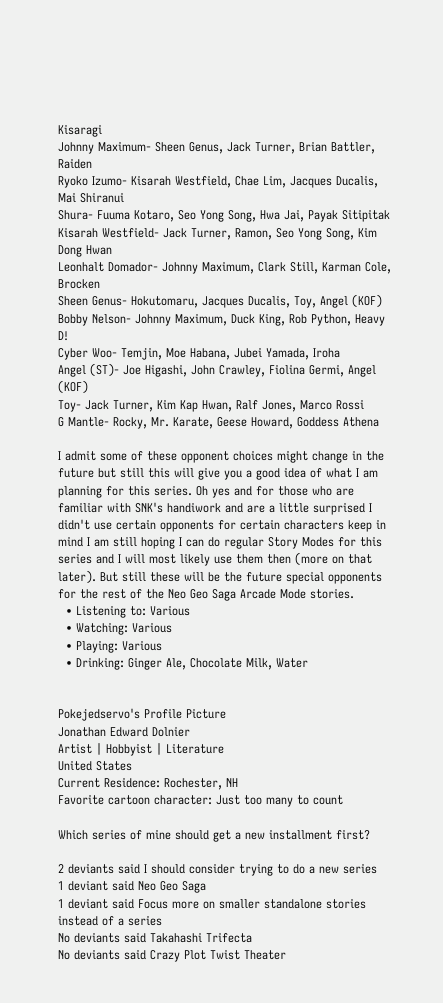Kisaragi
Johnny Maximum- Sheen Genus, Jack Turner, Brian Battler, Raiden
Ryoko Izumo- Kisarah Westfield, Chae Lim, Jacques Ducalis, Mai Shiranui
Shura- Fuuma Kotaro, Seo Yong Song, Hwa Jai, Payak Sitipitak
Kisarah Westfield- Jack Turner, Ramon, Seo Yong Song, Kim Dong Hwan
Leonhalt Domador- Johnny Maximum, Clark Still, Karman Cole, Brocken
Sheen Genus- Hokutomaru, Jacques Ducalis, Toy, Angel (KOF)
Bobby Nelson- Johnny Maximum, Duck King, Rob Python, Heavy D!
Cyber Woo- Temjin, Moe Habana, Jubei Yamada, Iroha
Angel (ST)- Joe Higashi, John Crawley, Fiolina Germi, Angel (KOF)
Toy- Jack Turner, Kim Kap Hwan, Ralf Jones, Marco Rossi
G Mantle- Rocky, Mr. Karate, Geese Howard, Goddess Athena

I admit some of these opponent choices might change in the future but still this will give you a good idea of what I am planning for this series. Oh yes and for those who are familiar with SNK's handiwork and are a little surprised I didn't use certain opponents for certain characters keep in mind I am still hoping I can do regular Story Modes for this series and I will most likely use them then (more on that later). But still these will be the future special opponents for the rest of the Neo Geo Saga Arcade Mode stories.
  • Listening to: Various
  • Watching: Various
  • Playing: Various
  • Drinking: Ginger Ale, Chocolate Milk, Water


Pokejedservo's Profile Picture
Jonathan Edward Dolnier
Artist | Hobbyist | Literature
United States
Current Residence: Rochester, NH
Favorite cartoon character: Just too many to count

Which series of mine should get a new installment first?

2 deviants said I should consider trying to do a new series
1 deviant said Neo Geo Saga
1 deviant said Focus more on smaller standalone stories instead of a series
No deviants said Takahashi Trifecta
No deviants said Crazy Plot Twist Theater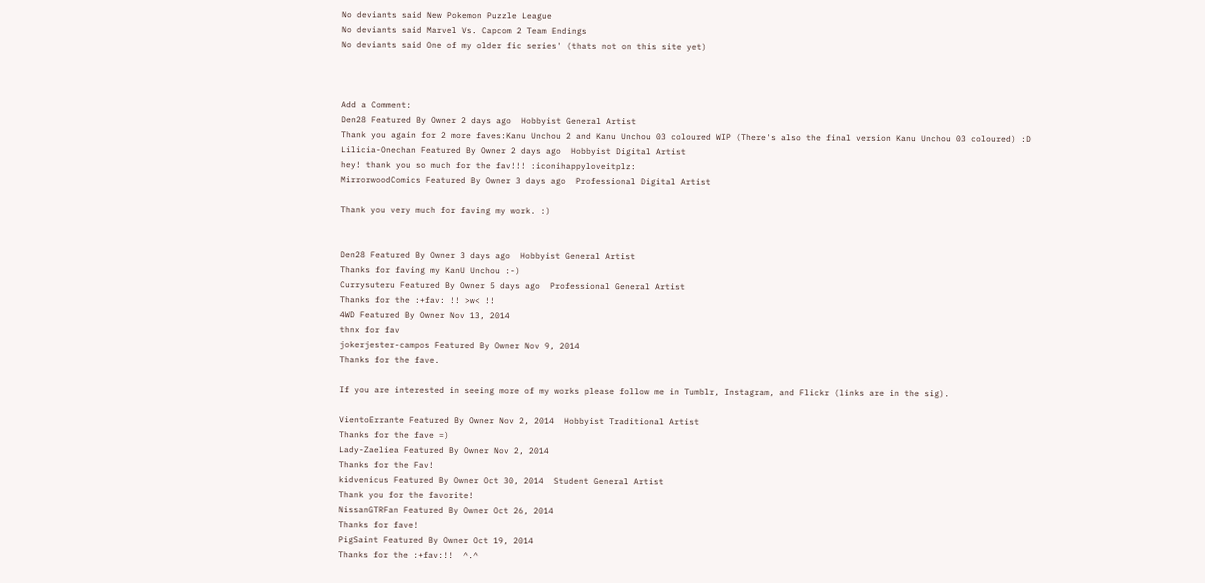No deviants said New Pokemon Puzzle League
No deviants said Marvel Vs. Capcom 2 Team Endings
No deviants said One of my older fic series' (thats not on this site yet)



Add a Comment:
Den28 Featured By Owner 2 days ago  Hobbyist General Artist
Thank you again for 2 more faves:Kanu Unchou 2 and Kanu Unchou 03 coloured WIP (There's also the final version Kanu Unchou 03 coloured) :D
Lilicia-Onechan Featured By Owner 2 days ago  Hobbyist Digital Artist
hey! thank you so much for the fav!!! :iconihappyloveitplz:
MirrorwoodComics Featured By Owner 3 days ago  Professional Digital Artist

Thank you very much for faving my work. :)


Den28 Featured By Owner 3 days ago  Hobbyist General Artist
Thanks for faving my KanU Unchou :-)
Currysuteru Featured By Owner 5 days ago  Professional General Artist
Thanks for the :+fav: !! >w< !!
4WD Featured By Owner Nov 13, 2014
thnx for fav
jokerjester-campos Featured By Owner Nov 9, 2014
Thanks for the fave.

If you are interested in seeing more of my works please follow me in Tumblr, Instagram, and Flickr (links are in the sig).

VientoErrante Featured By Owner Nov 2, 2014  Hobbyist Traditional Artist
Thanks for the fave =)
Lady-Zaeliea Featured By Owner Nov 2, 2014
Thanks for the Fav!
kidvenicus Featured By Owner Oct 30, 2014  Student General Artist
Thank you for the favorite!
NissanGTRFan Featured By Owner Oct 26, 2014
Thanks for fave!
PigSaint Featured By Owner Oct 19, 2014
Thanks for the :+fav:!!  ^.^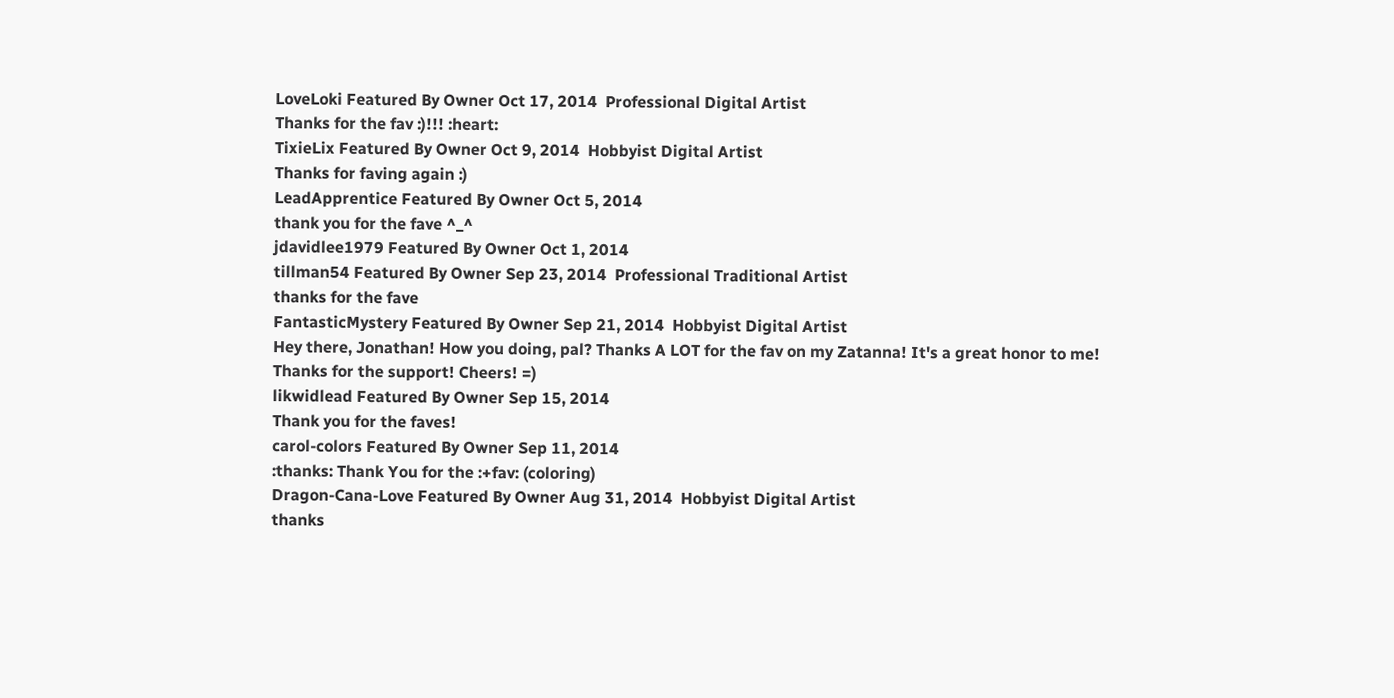LoveLoki Featured By Owner Oct 17, 2014  Professional Digital Artist
Thanks for the fav :)!!! :heart:
TixieLix Featured By Owner Oct 9, 2014  Hobbyist Digital Artist
Thanks for faving again :)
LeadApprentice Featured By Owner Oct 5, 2014
thank you for the fave ^_^
jdavidlee1979 Featured By Owner Oct 1, 2014
tillman54 Featured By Owner Sep 23, 2014  Professional Traditional Artist
thanks for the fave
FantasticMystery Featured By Owner Sep 21, 2014  Hobbyist Digital Artist
Hey there, Jonathan! How you doing, pal? Thanks A LOT for the fav on my Zatanna! It's a great honor to me! Thanks for the support! Cheers! =)
likwidlead Featured By Owner Sep 15, 2014
Thank you for the faves!
carol-colors Featured By Owner Sep 11, 2014
:thanks: Thank You for the :+fav: (coloring)
Dragon-Cana-Love Featured By Owner Aug 31, 2014  Hobbyist Digital Artist
thanks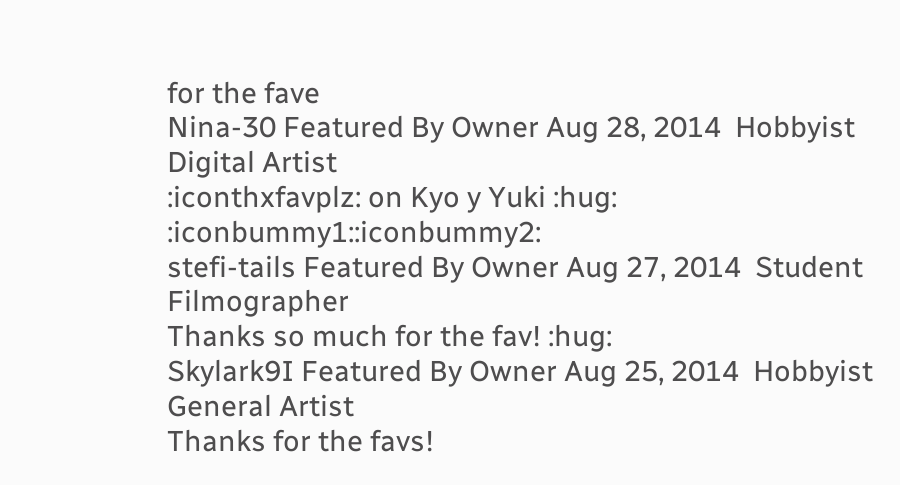for the fave
Nina-30 Featured By Owner Aug 28, 2014  Hobbyist Digital Artist
:iconthxfavplz: on Kyo y Yuki :hug: :iconbummy1::iconbummy2:
stefi-tails Featured By Owner Aug 27, 2014  Student Filmographer
Thanks so much for the fav! :hug:
Skylark9I Featured By Owner Aug 25, 2014  Hobbyist General Artist
Thanks for the favs!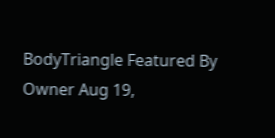BodyTriangle Featured By Owner Aug 19,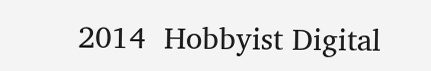2014  Hobbyist Digital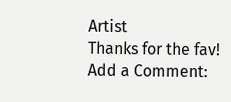Artist
Thanks for the fav!
Add a Comment: